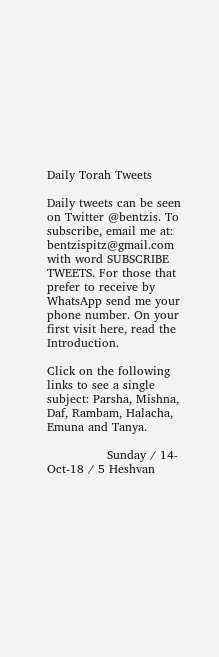Daily Torah Tweets

Daily tweets can be seen on Twitter @bentzis. To subscribe, email me at: bentzispitz@gmail.com with word SUBSCRIBE TWEETS. For those that prefer to receive by WhatsApp send me your phone number. On your first visit here, read the Introduction.

Click on the following links to see a single subject: Parsha, Mishna, Daf, Rambam, Halacha, Emuna and Tanya.

               Sunday / 14-Oct-18 / 5 Heshvan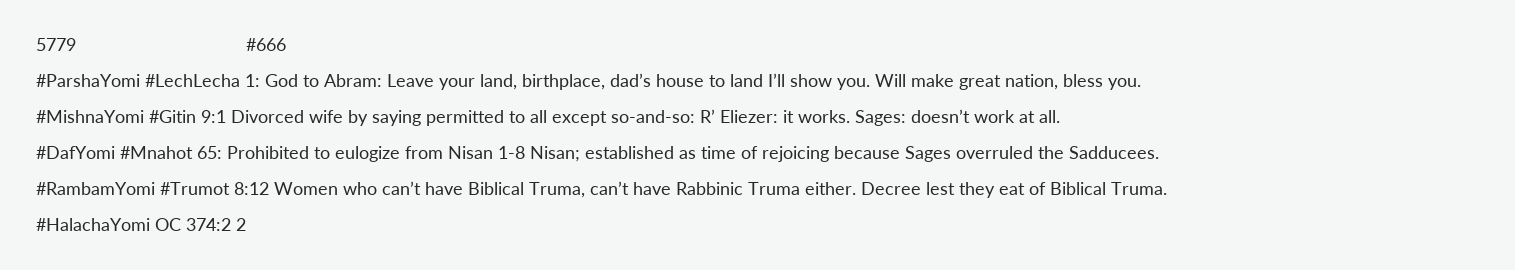5779                                  #666
#ParshaYomi #LechLecha 1: God to Abram: Leave your land, birthplace, dad’s house to land I’ll show you. Will make great nation, bless you.
#MishnaYomi #Gitin 9:1 Divorced wife by saying permitted to all except so-and-so: R’ Eliezer: it works. Sages: doesn’t work at all.
#DafYomi #Mnahot 65: Prohibited to eulogize from Nisan 1-8 Nisan; established as time of rejoicing because Sages overruled the Sadducees.
#RambamYomi #Trumot 8:12 Women who can’t have Biblical Truma, can’t have Rabbinic Truma either. Decree lest they eat of Biblical Truma.
#HalachaYomi OC 374:2 2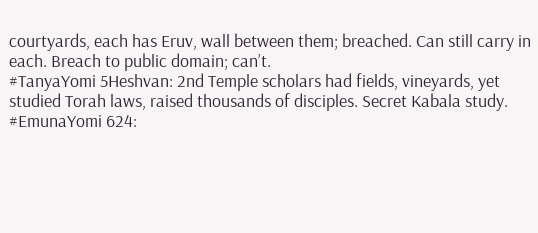courtyards, each has Eruv, wall between them; breached. Can still carry in each. Breach to public domain; can’t.
#TanyaYomi 5Heshvan: 2nd Temple scholars had fields, vineyards, yet studied Torah laws, raised thousands of disciples. Secret Kabala study.
#EmunaYomi 624: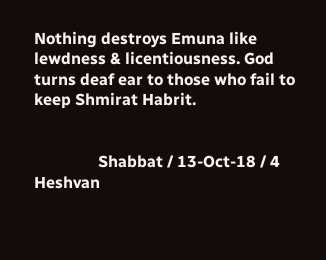Nothing destroys Emuna like lewdness & licentiousness. God turns deaf ear to those who fail to keep Shmirat Habrit.


                Shabbat / 13-Oct-18 / 4 Heshvan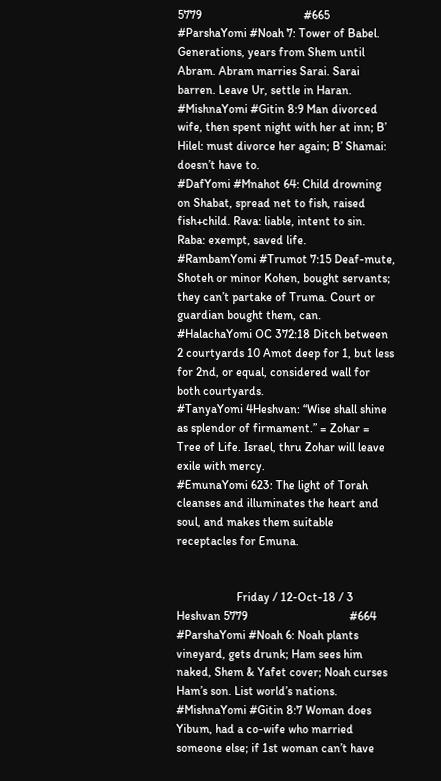5779                                  #665
#ParshaYomi #Noah 7: Tower of Babel. Generations, years from Shem until Abram. Abram marries Sarai. Sarai barren. Leave Ur, settle in Haran.
#MishnaYomi #Gitin 8:9 Man divorced wife, then spent night with her at inn; B’ Hilel: must divorce her again; B’ Shamai: doesn’t have to.
#DafYomi #Mnahot 64: Child drowning on Shabat, spread net to fish, raised fish+child. Rava: liable, intent to sin. Raba: exempt, saved life.
#RambamYomi #Trumot 7:15 Deaf-mute, Shoteh or minor Kohen, bought servants; they can’t partake of Truma. Court or guardian bought them, can.
#HalachaYomi OC 372:18 Ditch between 2 courtyards 10 Amot deep for 1, but less for 2nd, or equal, considered wall for both courtyards.
#TanyaYomi 4Heshvan: “Wise shall shine as splendor of firmament.” = Zohar = Tree of Life. Israel, thru Zohar will leave exile with mercy.
#EmunaYomi 623: The light of Torah cleanses and illuminates the heart and soul, and makes them suitable receptacles for Emuna.


                    Friday / 12-Oct-18 / 3 Heshvan 5779                                  #664
#ParshaYomi #Noah 6: Noah plants vineyard, gets drunk; Ham sees him naked, Shem & Yafet cover; Noah curses Ham’s son. List world’s nations.
#MishnaYomi #Gitin 8:7 Woman does Yibum, had a co-wife who married someone else; if 1st woman can’t have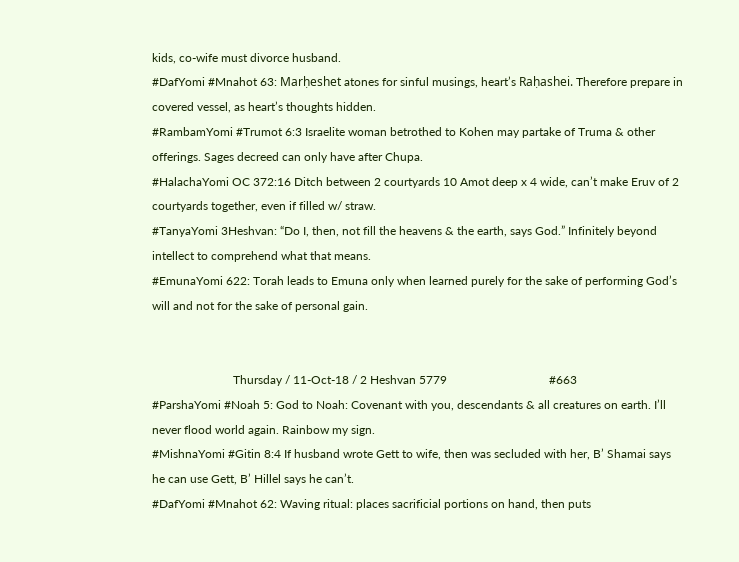kids, co-wife must divorce husband.
#DafYomi #Mnahot 63: Marḥeshet atones for sinful musings, heart’s Raḥashei. Therefore prepare in covered vessel, as heart’s thoughts hidden.
#RambamYomi #Trumot 6:3 Israelite woman betrothed to Kohen may partake of Truma & other offerings. Sages decreed can only have after Chupa.
#HalachaYomi OC 372:16 Ditch between 2 courtyards 10 Amot deep x 4 wide, can’t make Eruv of 2 courtyards together, even if filled w/ straw.
#TanyaYomi 3Heshvan: “Do I, then, not fill the heavens & the earth, says God.” Infinitely beyond intellect to comprehend what that means.
#EmunaYomi 622: Torah leads to Emuna only when learned purely for the sake of performing God’s will and not for the sake of personal gain.


                           Thursday / 11-Oct-18 / 2 Heshvan 5779                                  #663
#ParshaYomi #Noah 5: God to Noah: Covenant with you, descendants & all creatures on earth. I’ll never flood world again. Rainbow my sign.
#MishnaYomi #Gitin 8:4 If husband wrote Gett to wife, then was secluded with her, B’ Shamai says he can use Gett, B’ Hillel says he can’t.
#DafYomi #Mnahot 62: Waving ritual: places sacrificial portions on hand, then puts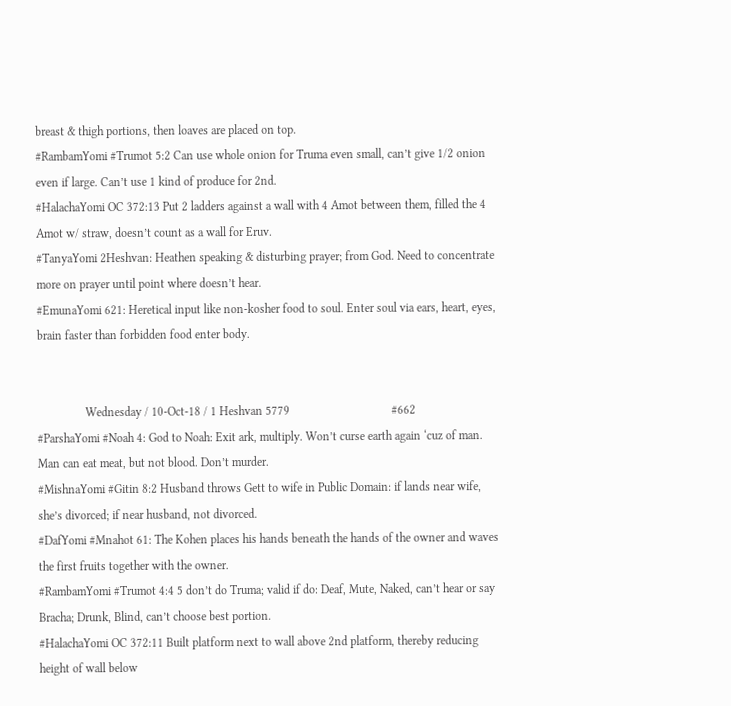breast & thigh portions, then loaves are placed on top.
#RambamYomi #Trumot 5:2 Can use whole onion for Truma even small, can’t give 1/2 onion even if large. Can’t use 1 kind of produce for 2nd.
#HalachaYomi OC 372:13 Put 2 ladders against a wall with 4 Amot between them, filled the 4 Amot w/ straw, doesn’t count as a wall for Eruv.
#TanyaYomi 2Heshvan: Heathen speaking & disturbing prayer; from God. Need to concentrate more on prayer until point where doesn’t hear.
#EmunaYomi 621: Heretical input like non-kosher food to soul. Enter soul via ears, heart, eyes, brain faster than forbidden food enter body.


                Wednesday / 10-Oct-18 / 1 Heshvan 5779                                  #662
#ParshaYomi #Noah 4: God to Noah: Exit ark, multiply. Won’t curse earth again ‘cuz of man. Man can eat meat, but not blood. Don’t murder.
#MishnaYomi #Gitin 8:2 Husband throws Gett to wife in Public Domain: if lands near wife, she’s divorced; if near husband, not divorced.
#DafYomi #Mnahot 61: The Kohen places his hands beneath the hands of the owner and waves the first fruits together with the owner.
#RambamYomi #Trumot 4:4 5 don’t do Truma; valid if do: Deaf, Mute, Naked, can’t hear or say Bracha; Drunk, Blind, can’t choose best portion.
#HalachaYomi OC 372:11 Built platform next to wall above 2nd platform, thereby reducing height of wall below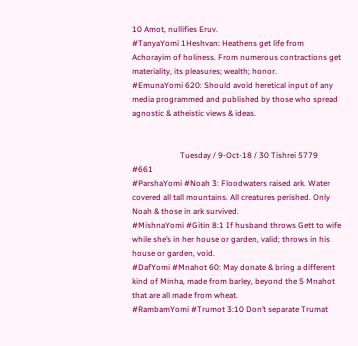10 Amot, nullifies Eruv.
#TanyaYomi 1Heshvan: Heathens get life from Achorayim of holiness. From numerous contractions get materiality, its pleasures; wealth; honor.
#EmunaYomi 620: Should avoid heretical input of any media programmed and published by those who spread agnostic & atheistic views & ideas.


                        Tuesday / 9-Oct-18 / 30 Tishrei 5779                                  #661
#ParshaYomi #Noah 3: Floodwaters raised ark. Water covered all tall mountains. All creatures perished. Only Noah & those in ark survived.
#MishnaYomi #Gitin 8:1 If husband throws Gett to wife while she’s in her house or garden, valid; throws in his house or garden, void.
#DafYomi #Mnahot 60: May donate & bring a different kind of Minha, made from barley, beyond the 5 Mnahot that are all made from wheat.
#RambamYomi #Trumot 3:10 Don’t separate Trumat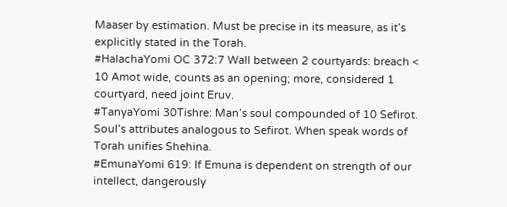Maaser by estimation. Must be precise in its measure, as it’s explicitly stated in the Torah.
#HalachaYomi OC 372:7 Wall between 2 courtyards: breach < 10 Amot wide, counts as an opening; more, considered 1 courtyard, need joint Eruv.
#TanyaYomi 30Tishre: Man’s soul compounded of 10 Sefirot. Soul’s attributes analogous to Sefirot. When speak words of Torah unifies Shehina.
#EmunaYomi 619: If Emuna is dependent on strength of our intellect, dangerously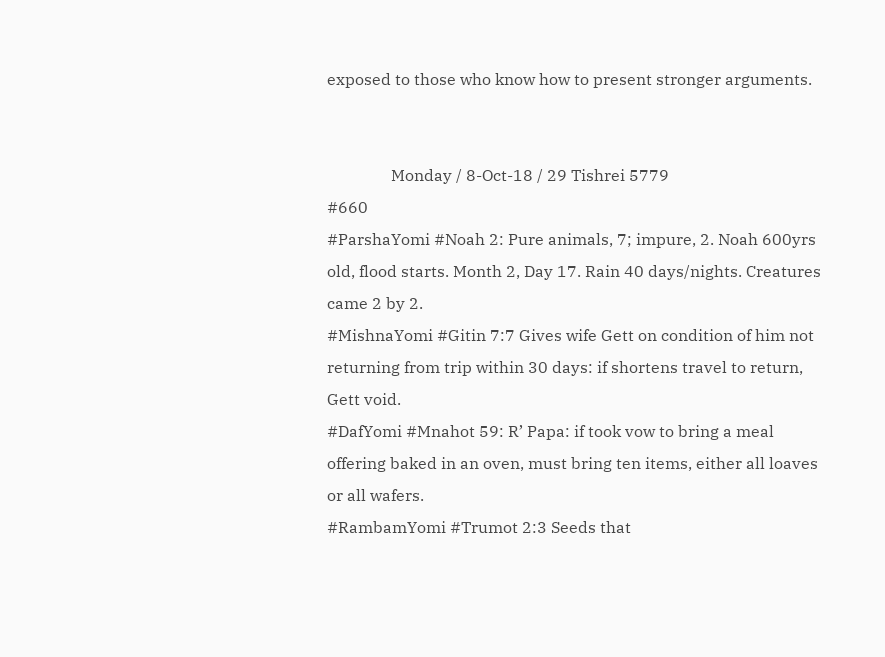exposed to those who know how to present stronger arguments.


                Monday / 8-Oct-18 / 29 Tishrei 5779                                  #660
#ParshaYomi #Noah 2: Pure animals, 7; impure, 2. Noah 600yrs old, flood starts. Month 2, Day 17. Rain 40 days/nights. Creatures came 2 by 2.
#MishnaYomi #Gitin 7:7 Gives wife Gett on condition of him not returning from trip within 30 days: if shortens travel to return, Gett void.
#DafYomi #Mnahot 59: R’ Papa: if took vow to bring a meal offering baked in an oven, must bring ten items, either all loaves or all wafers.
#RambamYomi #Trumot 2:3 Seeds that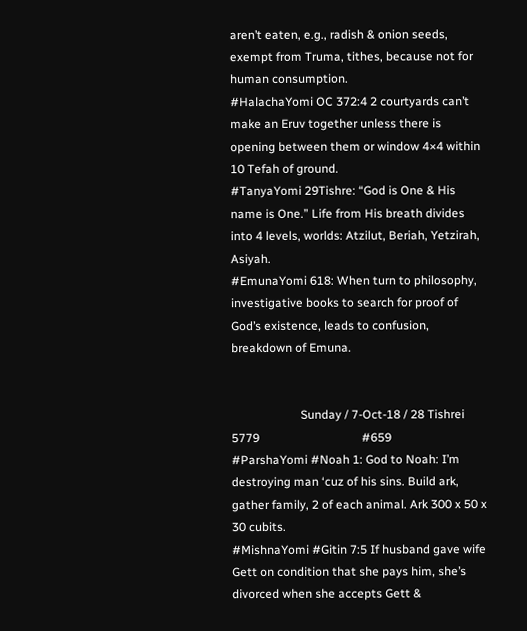aren’t eaten, e.g., radish & onion seeds, exempt from Truma, tithes, because not for human consumption.
#HalachaYomi OC 372:4 2 courtyards can’t make an Eruv together unless there is opening between them or window 4×4 within 10 Tefah of ground.
#TanyaYomi 29Tishre: “God is One & His name is One.” Life from His breath divides into 4 levels, worlds: Atzilut, Beriah, Yetzirah, Asiyah.
#EmunaYomi 618: When turn to philosophy, investigative books to search for proof of God’s existence, leads to confusion, breakdown of Emuna.


                       Sunday / 7-Oct-18 / 28 Tishrei 5779                                  #659
#ParshaYomi #Noah 1: God to Noah: I’m destroying man ‘cuz of his sins. Build ark, gather family, 2 of each animal. Ark 300 x 50 x 30 cubits.
#MishnaYomi #Gitin 7:5 If husband gave wife Gett on condition that she pays him, she’s divorced when she accepts Gett &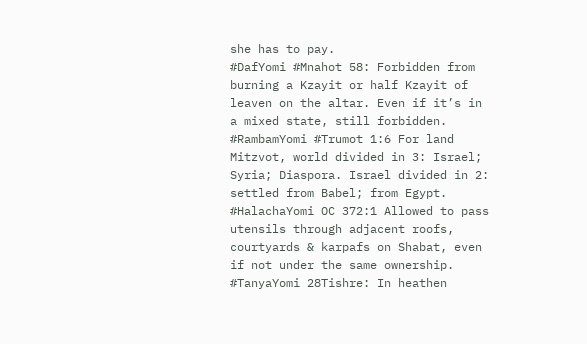she has to pay.
#DafYomi #Mnahot 58: Forbidden from burning a Kzayit or half Kzayit of leaven on the altar. Even if it’s in a mixed state, still forbidden.
#RambamYomi #Trumot 1:6 For land Mitzvot, world divided in 3: Israel; Syria; Diaspora. Israel divided in 2: settled from Babel; from Egypt.
#HalachaYomi OC 372:1 Allowed to pass utensils through adjacent roofs, courtyards & karpafs on Shabat, even if not under the same ownership.
#TanyaYomi 28Tishre: In heathen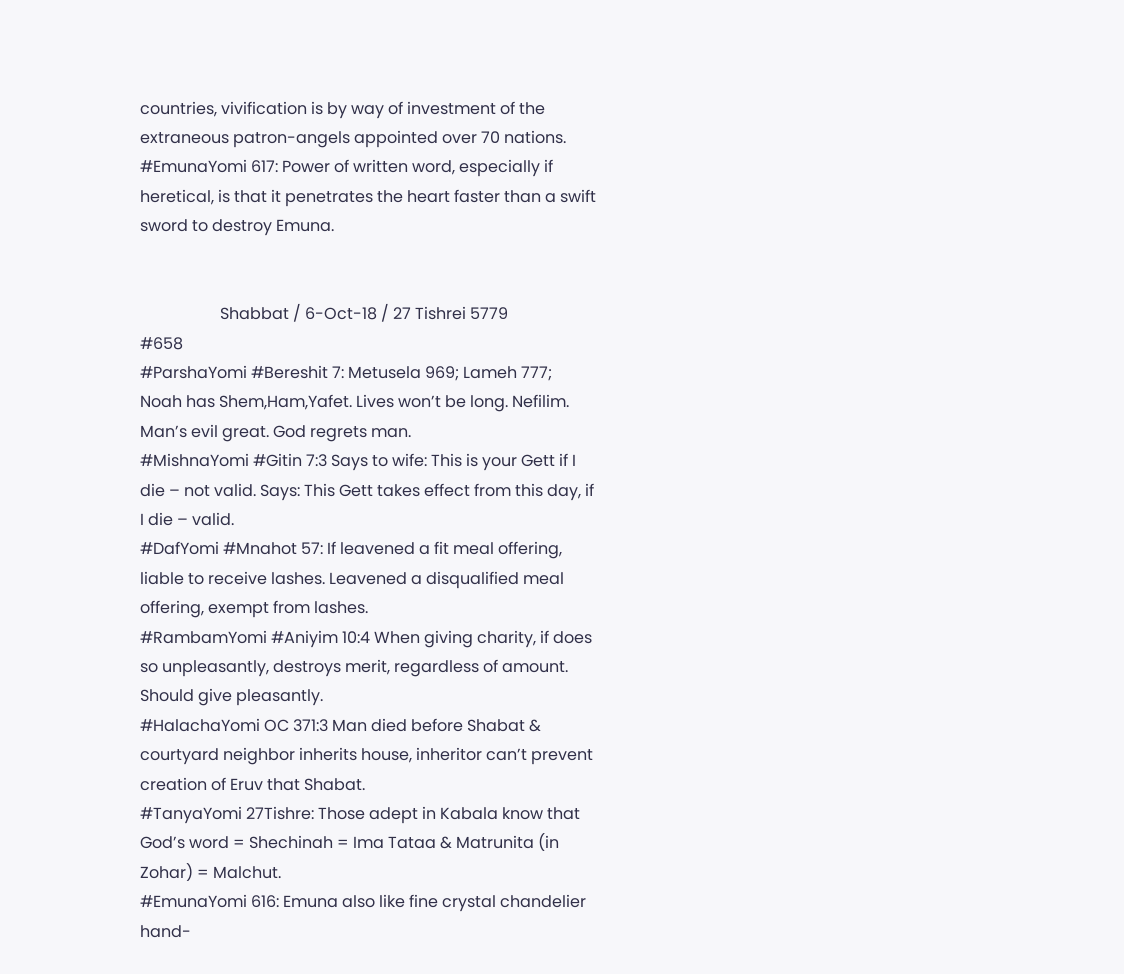countries, vivification is by way of investment of the extraneous patron-angels appointed over 70 nations.
#EmunaYomi 617: Power of written word, especially if heretical, is that it penetrates the heart faster than a swift sword to destroy Emuna.


                    Shabbat / 6-Oct-18 / 27 Tishrei 5779                                  #658
#ParshaYomi #Bereshit 7: Metusela 969; Lameh 777; Noah has Shem,Ham,Yafet. Lives won’t be long. Nefilim. Man’s evil great. God regrets man.
#MishnaYomi #Gitin 7:3 Says to wife: This is your Gett if I die – not valid. Says: This Gett takes effect from this day, if I die – valid.
#DafYomi #Mnahot 57: If leavened a fit meal offering, liable to receive lashes. Leavened a disqualified meal offering, exempt from lashes.
#RambamYomi #Aniyim 10:4 When giving charity, if does so unpleasantly, destroys merit, regardless of amount. Should give pleasantly.
#HalachaYomi OC 371:3 Man died before Shabat & courtyard neighbor inherits house, inheritor can’t prevent creation of Eruv that Shabat.
#TanyaYomi 27Tishre: Those adept in Kabala know that God’s word = Shechinah = Ima Tataa & Matrunita (in Zohar) = Malchut.
#EmunaYomi 616: Emuna also like fine crystal chandelier hand-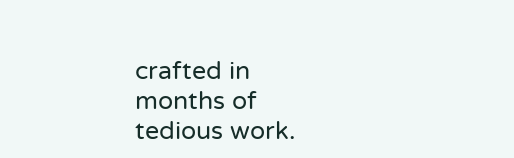crafted in months of tedious work.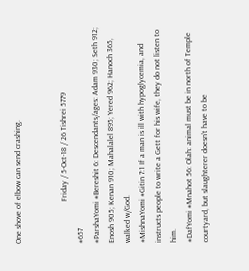One shove of elbow can send crashing.


                     Friday / 5-Oct-18 / 26 Tishrei 5779                                  #657
#ParshaYomi #Bereshit 6: Descendants/ages: Adam 930; Seth 912; Enosh 905; Kenan 910; Mahalalel 895; Yered 962; Hanoch 365, walked w/God.
#MishnaYomi #Gitin 7:1 If a man is ill with hypoglycemia, and instructs people to write a Gett for his wife, they do not listen to him.
#DafYomi #Mnahot 56: Olah: animal must be in north of Temple courtyard, but slaughterer doesn’t have to be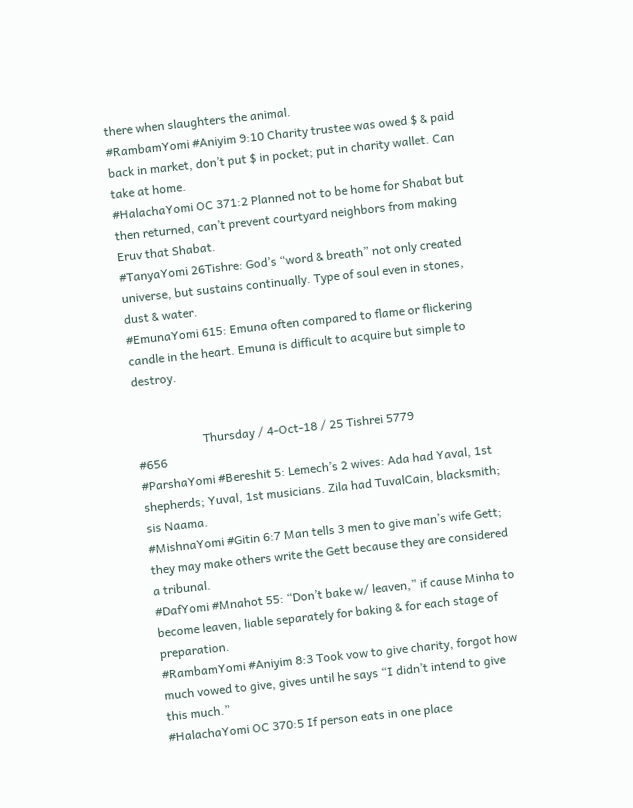there when slaughters the animal.
#RambamYomi #Aniyim 9:10 Charity trustee was owed $ & paid back in market, don’t put $ in pocket; put in charity wallet. Can take at home.
#HalachaYomi OC 371:2 Planned not to be home for Shabat but then returned, can’t prevent courtyard neighbors from making Eruv that Shabat.
#TanyaYomi 26Tishre: God’s “word & breath” not only created universe, but sustains continually. Type of soul even in stones, dust & water.
#EmunaYomi 615: Emuna often compared to flame or flickering candle in the heart. Emuna is difficult to acquire but simple to destroy.


                      Thursday / 4-Oct-18 / 25 Tishrei 5779                                  #656
#ParshaYomi #Bereshit 5: Lemech’s 2 wives: Ada had Yaval, 1st shepherds; Yuval, 1st musicians. Zila had TuvalCain, blacksmith; sis Naama.
#MishnaYomi #Gitin 6:7 Man tells 3 men to give man’s wife Gett; they may make others write the Gett because they are considered a tribunal.
#DafYomi #Mnahot 55: “Don’t bake w/ leaven,” if cause Minha to become leaven, liable separately for baking & for each stage of preparation.
#RambamYomi #Aniyim 8:3 Took vow to give charity, forgot how much vowed to give, gives until he says “I didn’t intend to give this much.”
#HalachaYomi OC 370:5 If person eats in one place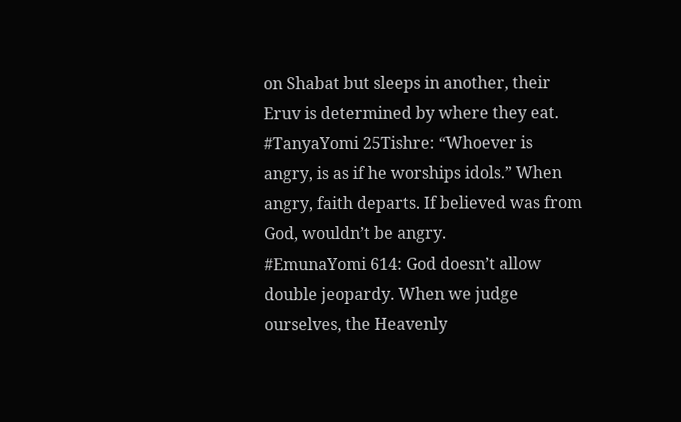on Shabat but sleeps in another, their Eruv is determined by where they eat.
#TanyaYomi 25Tishre: “Whoever is angry, is as if he worships idols.” When angry, faith departs. If believed was from God, wouldn’t be angry.
#EmunaYomi 614: God doesn’t allow double jeopardy. When we judge ourselves, the Heavenly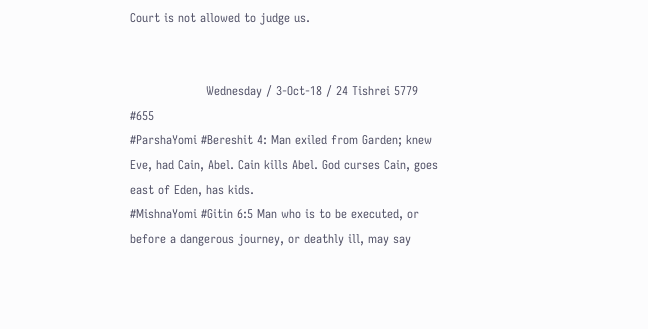Court is not allowed to judge us.


                   Wednesday / 3-Oct-18 / 24 Tishrei 5779                                  #655
#ParshaYomi #Bereshit 4: Man exiled from Garden; knew Eve, had Cain, Abel. Cain kills Abel. God curses Cain, goes east of Eden, has kids.
#MishnaYomi #Gitin 6:5 Man who is to be executed, or before a dangerous journey, or deathly ill, may say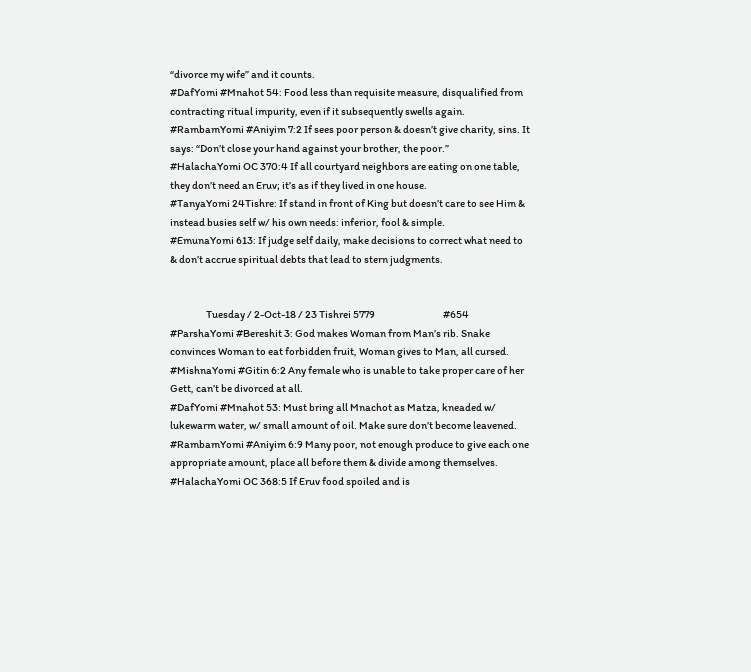“divorce my wife” and it counts.
#DafYomi #Mnahot 54: Food less than requisite measure, disqualified from contracting ritual impurity, even if it subsequently swells again.
#RambamYomi #Aniyim 7:2 If sees poor person & doesn’t give charity, sins. It says: “Don’t close your hand against your brother, the poor.”
#HalachaYomi OC 370:4 If all courtyard neighbors are eating on one table, they don’t need an Eruv; it’s as if they lived in one house.
#TanyaYomi 24Tishre: If stand in front of King but doesn’t care to see Him & instead busies self w/ his own needs: inferior, fool & simple.
#EmunaYomi 613: If judge self daily, make decisions to correct what need to & don’t accrue spiritual debts that lead to stern judgments.


                  Tuesday / 2-Oct-18 / 23 Tishrei 5779                                  #654
#ParshaYomi #Bereshit 3: God makes Woman from Man’s rib. Snake convinces Woman to eat forbidden fruit, Woman gives to Man, all cursed.
#MishnaYomi #Gitin 6:2 Any female who is unable to take proper care of her Gett, can’t be divorced at all.
#DafYomi #Mnahot 53: Must bring all Mnachot as Matza, kneaded w/ lukewarm water, w/ small amount of oil. Make sure don’t become leavened.
#RambamYomi #Aniyim 6:9 Many poor, not enough produce to give each one appropriate amount, place all before them & divide among themselves.
#HalachaYomi OC 368:5 If Eruv food spoiled and is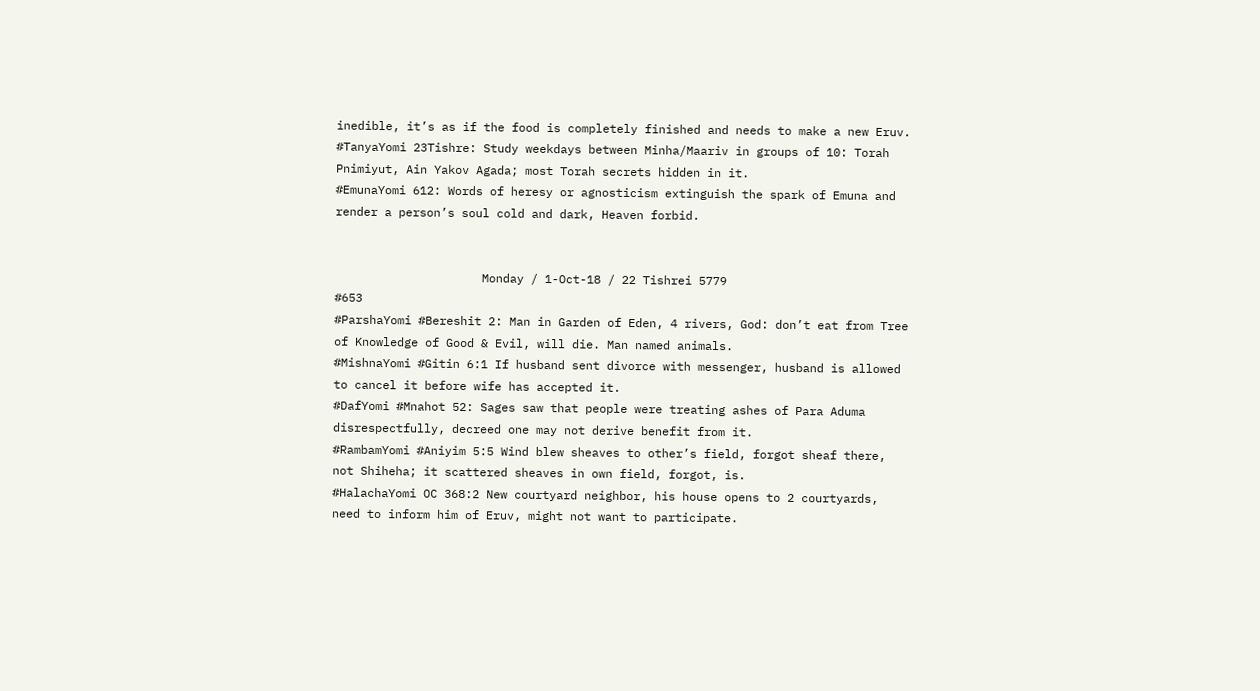inedible, it’s as if the food is completely finished and needs to make a new Eruv.
#TanyaYomi 23Tishre: Study weekdays between Minha/Maariv in groups of 10: Torah Pnimiyut, Ain Yakov Agada; most Torah secrets hidden in it.
#EmunaYomi 612: Words of heresy or agnosticism extinguish the spark of Emuna and render a person’s soul cold and dark, Heaven forbid.


                     Monday / 1-Oct-18 / 22 Tishrei 5779                                  #653
#ParshaYomi #Bereshit 2: Man in Garden of Eden, 4 rivers, God: don’t eat from Tree of Knowledge of Good & Evil, will die. Man named animals.
#MishnaYomi #Gitin 6:1 If husband sent divorce with messenger, husband is allowed to cancel it before wife has accepted it.
#DafYomi #Mnahot 52: Sages saw that people were treating ashes of Para Aduma disrespectfully, decreed one may not derive benefit from it.
#RambamYomi #Aniyim 5:5 Wind blew sheaves to other’s field, forgot sheaf there, not Shiheha; it scattered sheaves in own field, forgot, is.
#HalachaYomi OC 368:2 New courtyard neighbor, his house opens to 2 courtyards, need to inform him of Eruv, might not want to participate.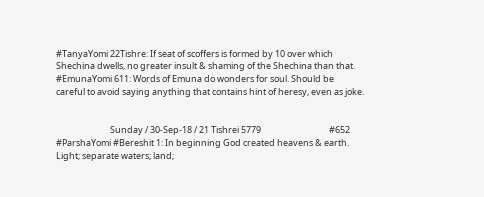#TanyaYomi 22Tishre: If seat of scoffers is formed by 10 over which Shechina dwells, no greater insult & shaming of the Shechina than that.
#EmunaYomi 611: Words of Emuna do wonders for soul. Should be careful to avoid saying anything that contains hint of heresy, even as joke.


                           Sunday / 30-Sep-18 / 21 Tishrei 5779                                  #652
#ParshaYomi #Bereshit 1: In beginning God created heavens & earth. Light; separate waters; land;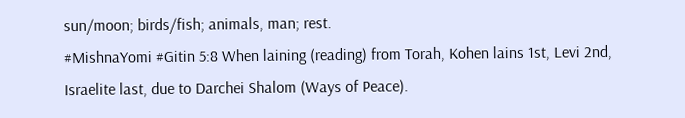sun/moon; birds/fish; animals, man; rest.
#MishnaYomi #Gitin 5:8 When laining (reading) from Torah, Kohen lains 1st, Levi 2nd, Israelite last, due to Darchei Shalom (Ways of Peace).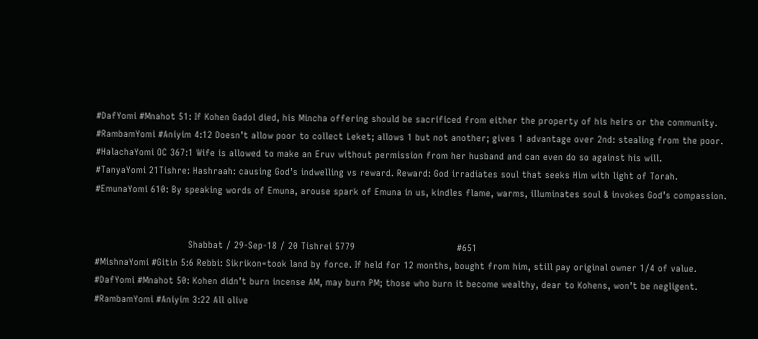#DafYomi #Mnahot 51: If Kohen Gadol died, his Mincha offering should be sacrificed from either the property of his heirs or the community.
#RambamYomi #Aniyim 4:12 Doesn’t allow poor to collect Leket; allows 1 but not another; gives 1 advantage over 2nd: stealing from the poor.
#HalachaYomi OC 367:1 Wife is allowed to make an Eruv without permission from her husband and can even do so against his will.
#TanyaYomi 21Tishre: Hashraah: causing God’s indwelling vs reward. Reward: God irradiates soul that seeks Him with light of Torah.
#EmunaYomi 610: By speaking words of Emuna, arouse spark of Emuna in us, kindles flame, warms, illuminates soul & invokes God’s compassion.


                               Shabbat / 29-Sep-18 / 20 Tishrei 5779                                  #651
#MishnaYomi #Gitin 5:6 Rebbi: Sikrikon=took land by force. If held for 12 months, bought from him, still pay original owner 1/4 of value.
#DafYomi #Mnahot 50: Kohen didn’t burn incense AM, may burn PM; those who burn it become wealthy, dear to Kohens, won’t be negligent.
#RambamYomi #Aniyim 3:22 All olive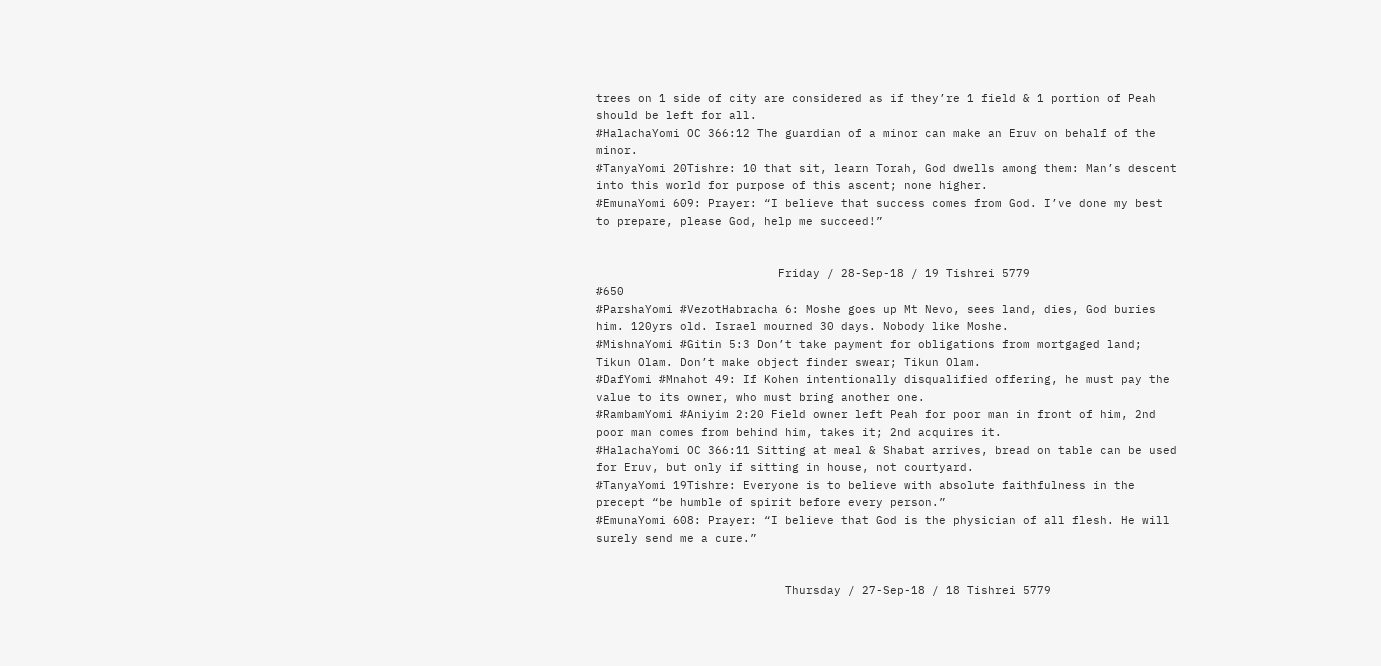trees on 1 side of city are considered as if they’re 1 field & 1 portion of Peah should be left for all.
#HalachaYomi OC 366:12 The guardian of a minor can make an Eruv on behalf of the minor.
#TanyaYomi 20Tishre: 10 that sit, learn Torah, God dwells among them: Man’s descent into this world for purpose of this ascent; none higher.
#EmunaYomi 609: Prayer: “I believe that success comes from God. I’ve done my best to prepare, please God, help me succeed!”


                          Friday / 28-Sep-18 / 19 Tishrei 5779                                  #650
#ParshaYomi #VezotHabracha 6: Moshe goes up Mt Nevo, sees land, dies, God buries him. 120yrs old. Israel mourned 30 days. Nobody like Moshe.
#MishnaYomi #Gitin 5:3 Don’t take payment for obligations from mortgaged land; Tikun Olam. Don’t make object finder swear; Tikun Olam.
#DafYomi #Mnahot 49: If Kohen intentionally disqualified offering, he must pay the value to its owner, who must bring another one.
#RambamYomi #Aniyim 2:20 Field owner left Peah for poor man in front of him, 2nd poor man comes from behind him, takes it; 2nd acquires it.
#HalachaYomi OC 366:11 Sitting at meal & Shabat arrives, bread on table can be used for Eruv, but only if sitting in house, not courtyard.
#TanyaYomi 19Tishre: Everyone is to believe with absolute faithfulness in the precept “be humble of spirit before every person.”
#EmunaYomi 608: Prayer: “I believe that God is the physician of all flesh. He will surely send me a cure.”


                           Thursday / 27-Sep-18 / 18 Tishrei 5779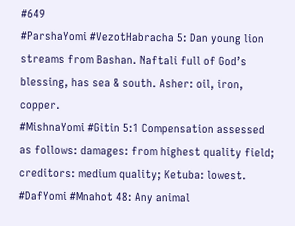#649
#ParshaYomi #VezotHabracha 5: Dan young lion streams from Bashan. Naftali full of God’s blessing, has sea & south. Asher: oil, iron, copper.
#MishnaYomi #Gitin 5:1 Compensation assessed as follows: damages: from highest quality field; creditors: medium quality; Ketuba: lowest.
#DafYomi #Mnahot 48: Any animal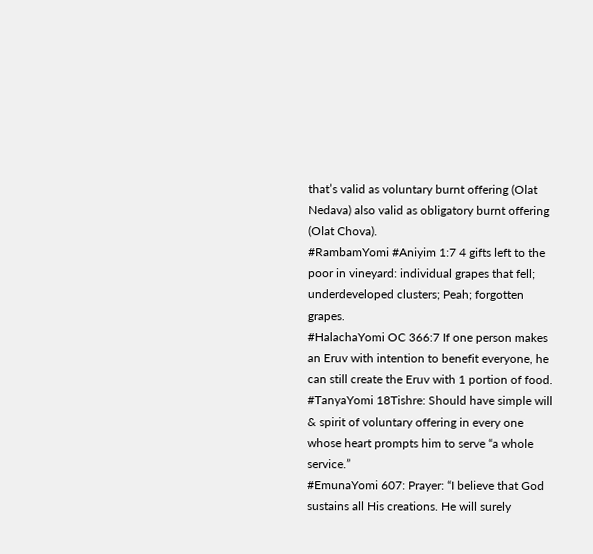that’s valid as voluntary burnt offering (Olat Nedava) also valid as obligatory burnt offering (Olat Chova).
#RambamYomi #Aniyim 1:7 4 gifts left to the poor in vineyard: individual grapes that fell; underdeveloped clusters; Peah; forgotten grapes.
#HalachaYomi OC 366:7 If one person makes an Eruv with intention to benefit everyone, he can still create the Eruv with 1 portion of food.
#TanyaYomi 18Tishre: Should have simple will & spirit of voluntary offering in every one whose heart prompts him to serve “a whole service.”
#EmunaYomi 607: Prayer: “I believe that God sustains all His creations. He will surely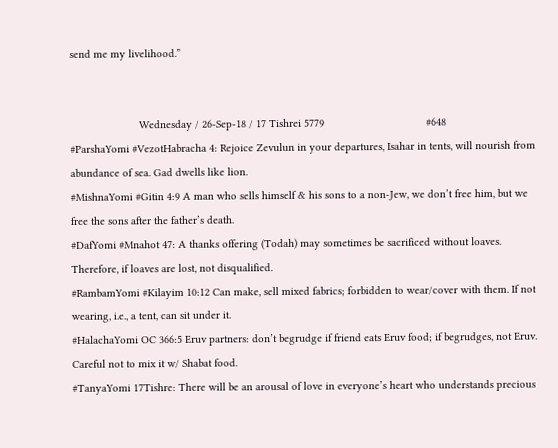send me my livelihood.”


                       Wednesday / 26-Sep-18 / 17 Tishrei 5779                                  #648
#ParshaYomi #VezotHabracha 4: Rejoice Zevulun in your departures, Isahar in tents, will nourish from abundance of sea. Gad dwells like lion.
#MishnaYomi #Gitin 4:9 A man who sells himself & his sons to a non-Jew, we don’t free him, but we free the sons after the father’s death.
#DafYomi #Mnahot 47: A thanks offering (Todah) may sometimes be sacrificed without loaves. Therefore, if loaves are lost, not disqualified.
#RambamYomi #Kilayim 10:12 Can make, sell mixed fabrics; forbidden to wear/cover with them. If not wearing, i.e., a tent, can sit under it.
#HalachaYomi OC 366:5 Eruv partners: don’t begrudge if friend eats Eruv food; if begrudges, not Eruv. Careful not to mix it w/ Shabat food.
#TanyaYomi 17Tishre: There will be an arousal of love in everyone’s heart who understands precious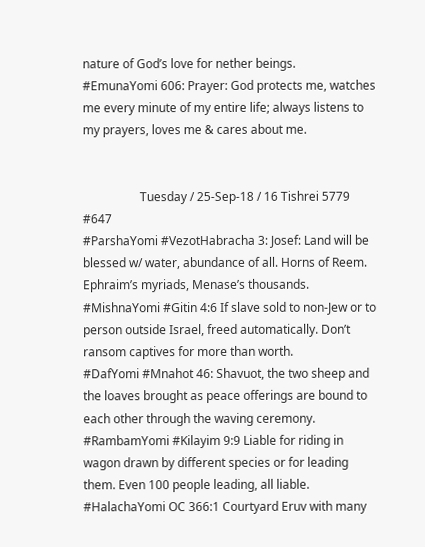nature of God’s love for nether beings.
#EmunaYomi 606: Prayer: God protects me, watches me every minute of my entire life; always listens to my prayers, loves me & cares about me.


                   Tuesday / 25-Sep-18 / 16 Tishrei 5779                                  #647
#ParshaYomi #VezotHabracha 3: Josef: Land will be blessed w/ water, abundance of all. Horns of Reem. Ephraim’s myriads, Menase’s thousands.
#MishnaYomi #Gitin 4:6 If slave sold to non-Jew or to person outside Israel, freed automatically. Don’t ransom captives for more than worth.
#DafYomi #Mnahot 46: Shavuot, the two sheep and the loaves brought as peace offerings are bound to each other through the waving ceremony.
#RambamYomi #Kilayim 9:9 Liable for riding in wagon drawn by different species or for leading them. Even 100 people leading, all liable.
#HalachaYomi OC 366:1 Courtyard Eruv with many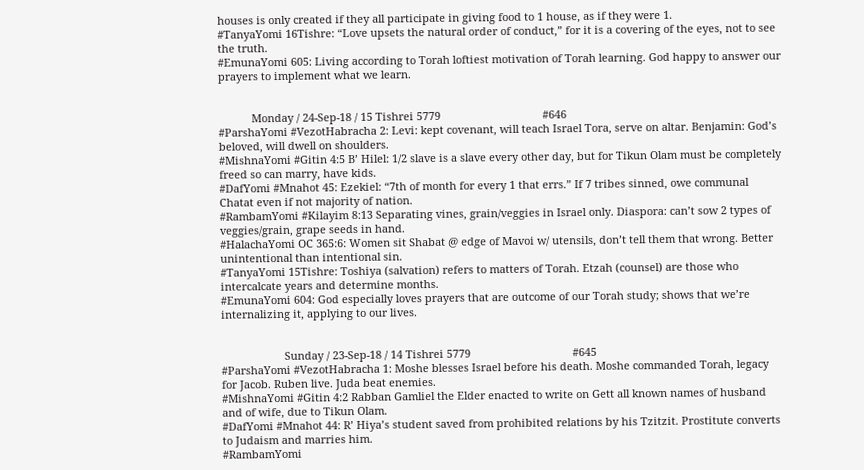houses is only created if they all participate in giving food to 1 house, as if they were 1.
#TanyaYomi 16Tishre: “Love upsets the natural order of conduct,” for it is a covering of the eyes, not to see the truth.
#EmunaYomi 605: Living according to Torah loftiest motivation of Torah learning. God happy to answer our prayers to implement what we learn.


           Monday / 24-Sep-18 / 15 Tishrei 5779                                  #646
#ParshaYomi #VezotHabracha 2: Levi: kept covenant, will teach Israel Tora, serve on altar. Benjamin: God’s beloved, will dwell on shoulders.
#MishnaYomi #Gitin 4:5 B’ Hilel: 1/2 slave is a slave every other day, but for Tikun Olam must be completely freed so can marry, have kids.
#DafYomi #Mnahot 45: Ezekiel: “7th of month for every 1 that errs.” If 7 tribes sinned, owe communal Chatat even if not majority of nation.
#RambamYomi #Kilayim 8:13 Separating vines, grain/veggies in Israel only. Diaspora: can’t sow 2 types of veggies/grain, grape seeds in hand.
#HalachaYomi OC 365:6: Women sit Shabat @ edge of Mavoi w/ utensils, don’t tell them that wrong. Better unintentional than intentional sin.
#TanyaYomi 15Tishre: Toshiya (salvation) refers to matters of Torah. Etzah (counsel) are those who intercalcate years and determine months.
#EmunaYomi 604: God especially loves prayers that are outcome of our Torah study; shows that we’re internalizing it, applying to our lives.


                     Sunday / 23-Sep-18 / 14 Tishrei 5779                                  #645
#ParshaYomi #VezotHabracha 1: Moshe blesses Israel before his death. Moshe commanded Torah, legacy for Jacob. Ruben live. Juda beat enemies.
#MishnaYomi #Gitin 4:2 Rabban Gamliel the Elder enacted to write on Gett all known names of husband and of wife, due to Tikun Olam.
#DafYomi #Mnahot 44: R’ Hiya’s student saved from prohibited relations by his Tzitzit. Prostitute converts to Judaism and marries him.
#RambamYomi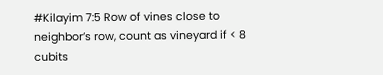#Kilayim 7:5 Row of vines close to neighbor’s row, count as vineyard if < 8 cubits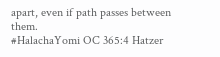apart, even if path passes between them.
#HalachaYomi OC 365:4 Hatzer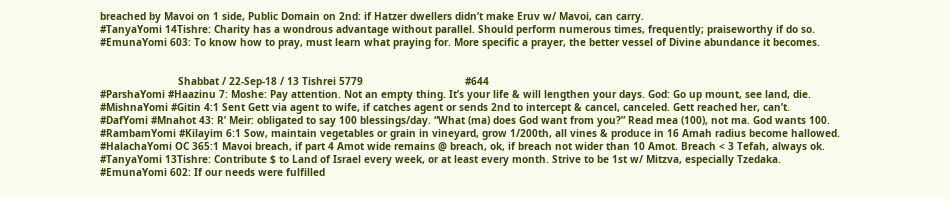breached by Mavoi on 1 side, Public Domain on 2nd: if Hatzer dwellers didn’t make Eruv w/ Mavoi, can carry.
#TanyaYomi 14Tishre: Charity has a wondrous advantage without parallel. Should perform numerous times, frequently; praiseworthy if do so.
#EmunaYomi 603: To know how to pray, must learn what praying for. More specific a prayer, the better vessel of Divine abundance it becomes.


                          Shabbat / 22-Sep-18 / 13 Tishrei 5779                                  #644
#ParshaYomi #Haazinu 7: Moshe: Pay attention. Not an empty thing. It’s your life & will lengthen your days. God: Go up mount, see land, die.
#MishnaYomi #Gitin 4:1 Sent Gett via agent to wife, if catches agent or sends 2nd to intercept & cancel, canceled. Gett reached her, can’t.
#DafYomi #Mnahot 43: R’ Meir: obligated to say 100 blessings/day. “What (ma) does God want from you?” Read mea (100), not ma. God wants 100.
#RambamYomi #Kilayim 6:1 Sow, maintain vegetables or grain in vineyard, grow 1/200th, all vines & produce in 16 Amah radius become hallowed.
#HalachaYomi OC 365:1 Mavoi breach, if part 4 Amot wide remains @ breach, ok, if breach not wider than 10 Amot. Breach < 3 Tefah, always ok.
#TanyaYomi 13Tishre: Contribute $ to Land of Israel every week, or at least every month. Strive to be 1st w/ Mitzva, especially Tzedaka.
#EmunaYomi 602: If our needs were fulfilled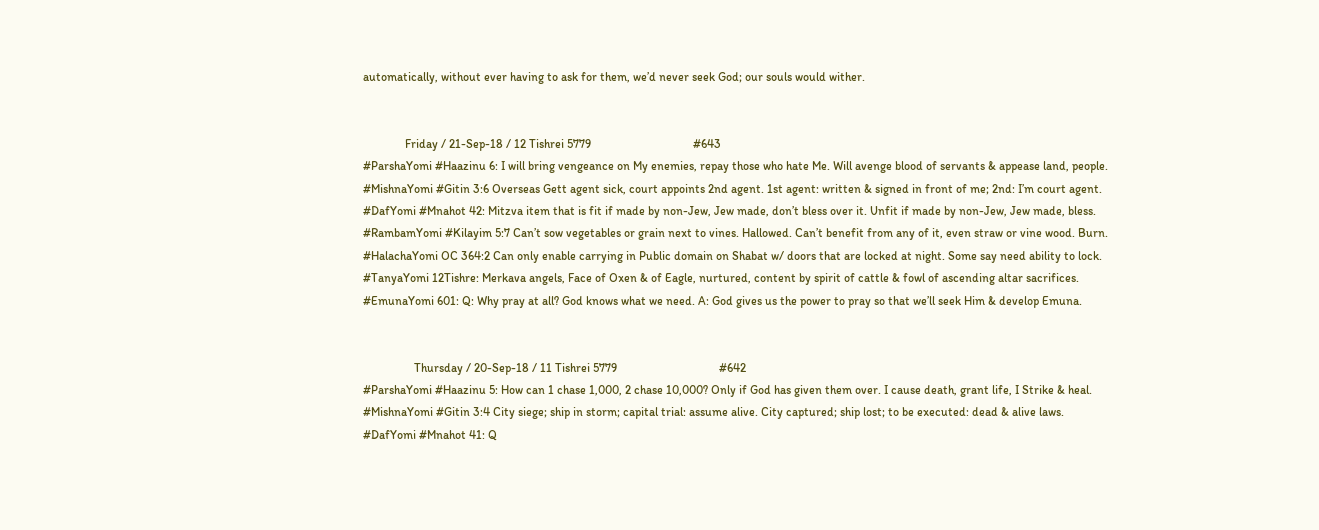automatically, without ever having to ask for them, we’d never seek God; our souls would wither.


              Friday / 21-Sep-18 / 12 Tishrei 5779                                  #643
#ParshaYomi #Haazinu 6: I will bring vengeance on My enemies, repay those who hate Me. Will avenge blood of servants & appease land, people.
#MishnaYomi #Gitin 3:6 Overseas Gett agent sick, court appoints 2nd agent. 1st agent: written & signed in front of me; 2nd: I’m court agent.
#DafYomi #Mnahot 42: Mitzva item that is fit if made by non-Jew, Jew made, don’t bless over it. Unfit if made by non-Jew, Jew made, bless.
#RambamYomi #Kilayim 5:7 Can’t sow vegetables or grain next to vines. Hallowed. Can’t benefit from any of it, even straw or vine wood. Burn.
#HalachaYomi OC 364:2 Can only enable carrying in Public domain on Shabat w/ doors that are locked at night. Some say need ability to lock.
#TanyaYomi 12Tishre: Merkava angels, Face of Oxen & of Eagle, nurtured, content by spirit of cattle & fowl of ascending altar sacrifices.
#EmunaYomi 601: Q: Why pray at all? God knows what we need. A: God gives us the power to pray so that we’ll seek Him & develop Emuna.


                 Thursday / 20-Sep-18 / 11 Tishrei 5779                                  #642
#ParshaYomi #Haazinu 5: How can 1 chase 1,000, 2 chase 10,000? Only if God has given them over. I cause death, grant life, I Strike & heal.
#MishnaYomi #Gitin 3:4 City siege; ship in storm; capital trial: assume alive. City captured; ship lost; to be executed: dead & alive laws.
#DafYomi #Mnahot 41: Q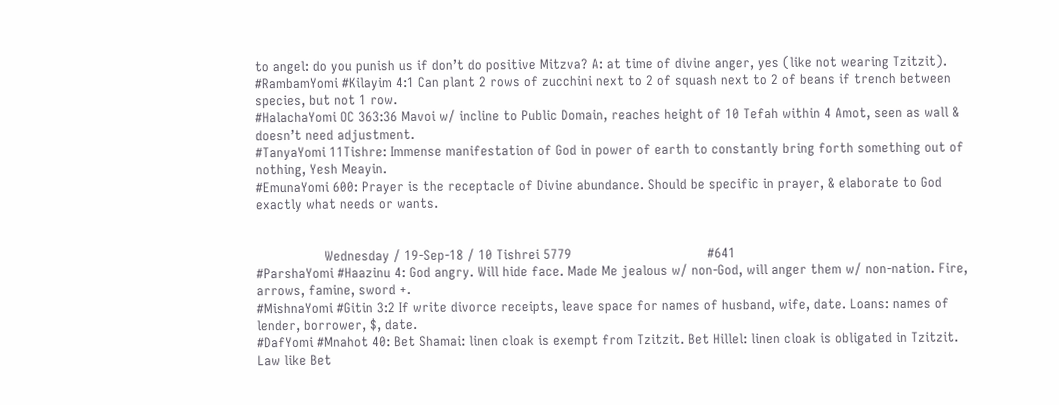to angel: do you punish us if don’t do positive Mitzva? A: at time of divine anger, yes (like not wearing Tzitzit).
#RambamYomi #Kilayim 4:1 Can plant 2 rows of zucchini next to 2 of squash next to 2 of beans if trench between species, but not 1 row.
#HalachaYomi OC 363:36 Mavoi w/ incline to Public Domain, reaches height of 10 Tefah within 4 Amot, seen as wall & doesn’t need adjustment.
#TanyaYomi 11Tishre: Immense manifestation of God in power of earth to constantly bring forth something out of nothing, Yesh Meayin.
#EmunaYomi 600: Prayer is the receptacle of Divine abundance. Should be specific in prayer, & elaborate to God exactly what needs or wants.


                 Wednesday / 19-Sep-18 / 10 Tishrei 5779                                  #641
#ParshaYomi #Haazinu 4: God angry. Will hide face. Made Me jealous w/ non-God, will anger them w/ non-nation. Fire, arrows, famine, sword +.
#MishnaYomi #Gitin 3:2 If write divorce receipts, leave space for names of husband, wife, date. Loans: names of lender, borrower, $, date.
#DafYomi #Mnahot 40: Bet Shamai: linen cloak is exempt from Tzitzit. Bet Hillel: linen cloak is obligated in Tzitzit. Law like Bet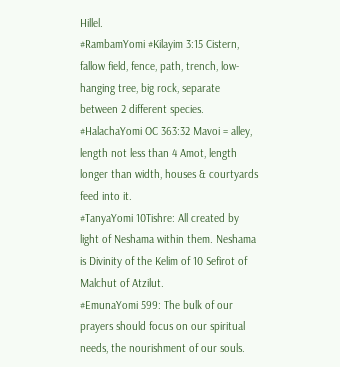Hillel.
#RambamYomi #Kilayim 3:15 Cistern, fallow field, fence, path, trench, low-hanging tree, big rock, separate between 2 different species.
#HalachaYomi OC 363:32 Mavoi = alley, length not less than 4 Amot, length longer than width, houses & courtyards feed into it.
#TanyaYomi 10Tishre: All created by light of Neshama within them. Neshama is Divinity of the Kelim of 10 Sefirot of Malchut of Atzilut.
#EmunaYomi 599: The bulk of our prayers should focus on our spiritual needs, the nourishment of our souls.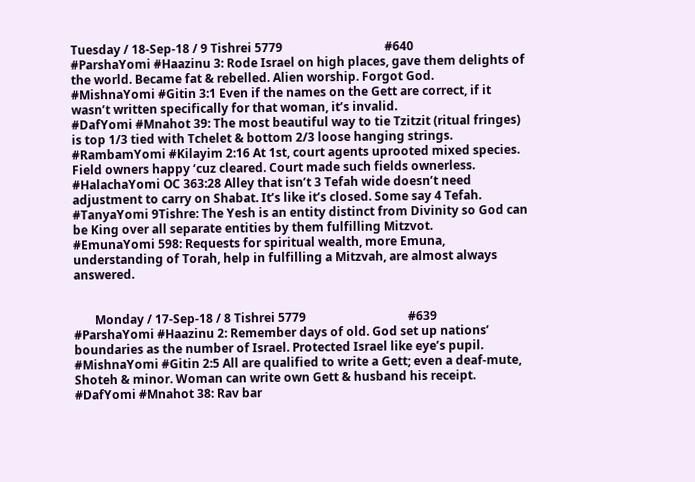Tuesday / 18-Sep-18 / 9 Tishrei 5779                                  #640
#ParshaYomi #Haazinu 3: Rode Israel on high places, gave them delights of the world. Became fat & rebelled. Alien worship. Forgot God.
#MishnaYomi #Gitin 3:1 Even if the names on the Gett are correct, if it wasn’t written specifically for that woman, it’s invalid.
#DafYomi #Mnahot 39: The most beautiful way to tie Tzitzit (ritual fringes) is top 1/3 tied with Tchelet & bottom 2/3 loose hanging strings.
#RambamYomi #Kilayim 2:16 At 1st, court agents uprooted mixed species. Field owners happy ‘cuz cleared. Court made such fields ownerless.
#HalachaYomi OC 363:28 Alley that isn’t 3 Tefah wide doesn’t need adjustment to carry on Shabat. It’s like it’s closed. Some say 4 Tefah.
#TanyaYomi 9Tishre: The Yesh is an entity distinct from Divinity so God can be King over all separate entities by them fulfilling Mitzvot.
#EmunaYomi 598: Requests for spiritual wealth, more Emuna, understanding of Torah, help in fulfilling a Mitzvah, are almost always answered.


       Monday / 17-Sep-18 / 8 Tishrei 5779                                  #639
#ParshaYomi #Haazinu 2: Remember days of old. God set up nations’ boundaries as the number of Israel. Protected Israel like eye’s pupil.
#MishnaYomi #Gitin 2:5 All are qualified to write a Gett; even a deaf-mute, Shoteh & minor. Woman can write own Gett & husband his receipt.
#DafYomi #Mnahot 38: Rav bar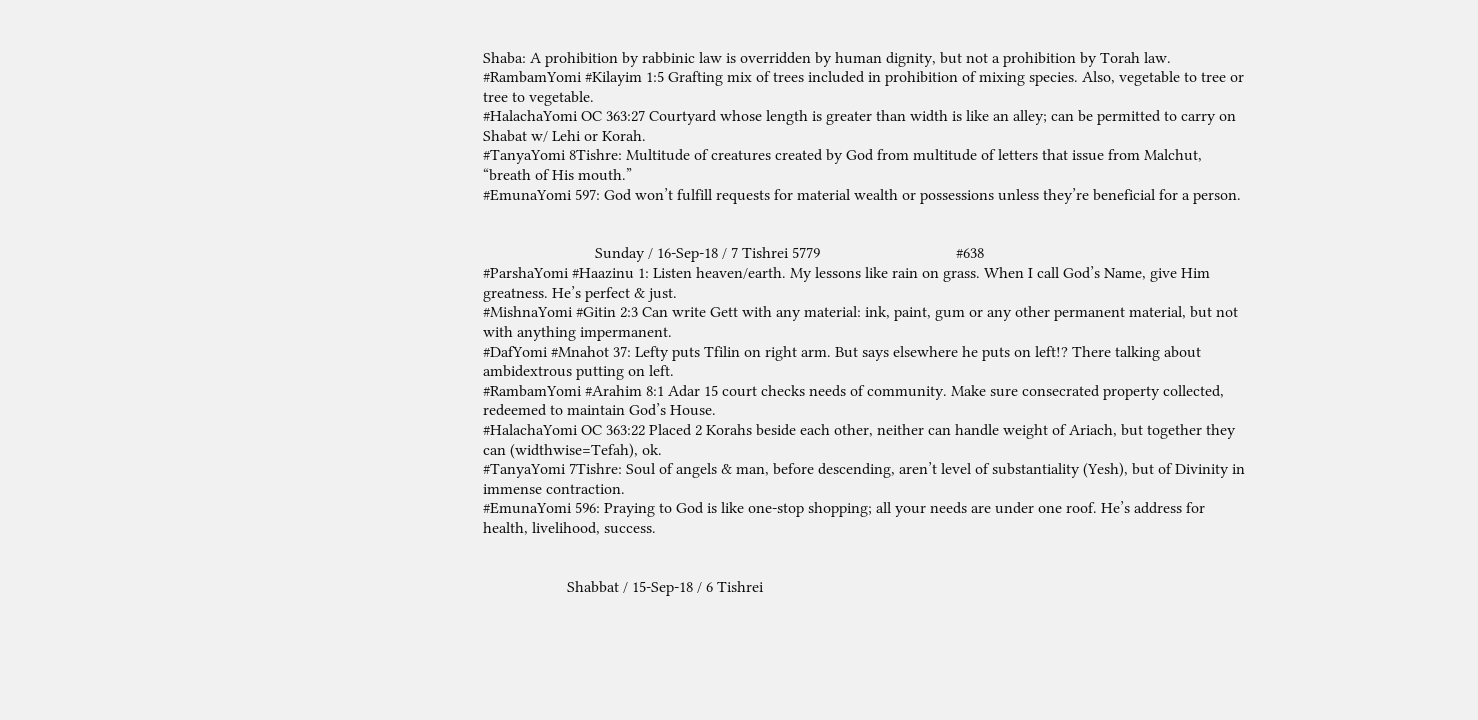Shaba: A prohibition by rabbinic law is overridden by human dignity, but not a prohibition by Torah law.
#RambamYomi #Kilayim 1:5 Grafting mix of trees included in prohibition of mixing species. Also, vegetable to tree or tree to vegetable.
#HalachaYomi OC 363:27 Courtyard whose length is greater than width is like an alley; can be permitted to carry on Shabat w/ Lehi or Korah.
#TanyaYomi 8Tishre: Multitude of creatures created by God from multitude of letters that issue from Malchut, “breath of His mouth.”
#EmunaYomi 597: God won’t fulfill requests for material wealth or possessions unless they’re beneficial for a person.


                            Sunday / 16-Sep-18 / 7 Tishrei 5779                                  #638
#ParshaYomi #Haazinu 1: Listen heaven/earth. My lessons like rain on grass. When I call God’s Name, give Him greatness. He’s perfect & just.
#MishnaYomi #Gitin 2:3 Can write Gett with any material: ink, paint, gum or any other permanent material, but not with anything impermanent.
#DafYomi #Mnahot 37: Lefty puts Tfilin on right arm. But says elsewhere he puts on left!? There talking about ambidextrous putting on left.
#RambamYomi #Arahim 8:1 Adar 15 court checks needs of community. Make sure consecrated property collected, redeemed to maintain God’s House.
#HalachaYomi OC 363:22 Placed 2 Korahs beside each other, neither can handle weight of Ariach, but together they can (widthwise=Tefah), ok.
#TanyaYomi 7Tishre: Soul of angels & man, before descending, aren’t level of substantiality (Yesh), but of Divinity in immense contraction.
#EmunaYomi 596: Praying to God is like one-stop shopping; all your needs are under one roof. He’s address for health, livelihood, success.


                     Shabbat / 15-Sep-18 / 6 Tishrei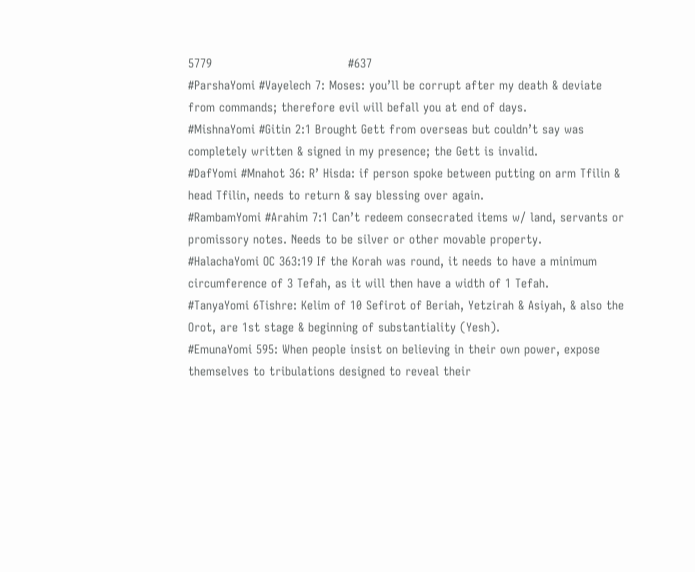5779                                  #637
#ParshaYomi #Vayelech 7: Moses: you’ll be corrupt after my death & deviate from commands; therefore evil will befall you at end of days.
#MishnaYomi #Gitin 2:1 Brought Gett from overseas but couldn’t say was completely written & signed in my presence; the Gett is invalid.
#DafYomi #Mnahot 36: R’ Hisda: if person spoke between putting on arm Tfilin & head Tfilin, needs to return & say blessing over again.
#RambamYomi #Arahim 7:1 Can’t redeem consecrated items w/ land, servants or promissory notes. Needs to be silver or other movable property.
#HalachaYomi OC 363:19 If the Korah was round, it needs to have a minimum circumference of 3 Tefah, as it will then have a width of 1 Tefah.
#TanyaYomi 6Tishre: Kelim of 10 Sefirot of Beriah, Yetzirah & Asiyah, & also the Orot, are 1st stage & beginning of substantiality (Yesh).
#EmunaYomi 595: When people insist on believing in their own power, expose themselves to tribulations designed to reveal their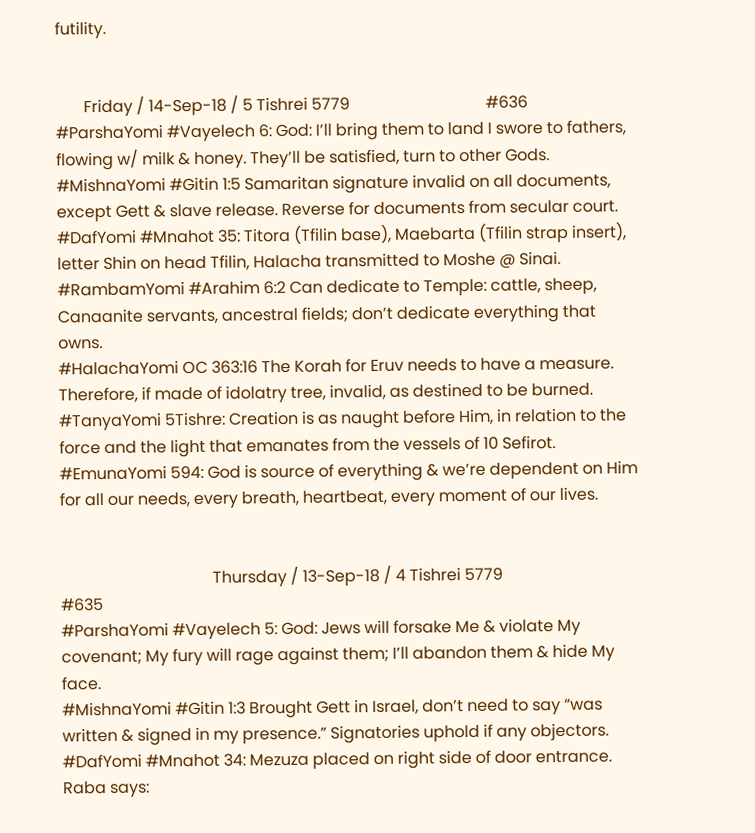futility.


       Friday / 14-Sep-18 / 5 Tishrei 5779                                  #636
#ParshaYomi #Vayelech 6: God: I’ll bring them to land I swore to fathers, flowing w/ milk & honey. They’ll be satisfied, turn to other Gods.
#MishnaYomi #Gitin 1:5 Samaritan signature invalid on all documents, except Gett & slave release. Reverse for documents from secular court.
#DafYomi #Mnahot 35: Titora (Tfilin base), Maebarta (Tfilin strap insert), letter Shin on head Tfilin, Halacha transmitted to Moshe @ Sinai.
#RambamYomi #Arahim 6:2 Can dedicate to Temple: cattle, sheep, Canaanite servants, ancestral fields; don’t dedicate everything that owns.
#HalachaYomi OC 363:16 The Korah for Eruv needs to have a measure. Therefore, if made of idolatry tree, invalid, as destined to be burned.
#TanyaYomi 5Tishre: Creation is as naught before Him, in relation to the force and the light that emanates from the vessels of 10 Sefirot.
#EmunaYomi 594: God is source of everything & we’re dependent on Him for all our needs, every breath, heartbeat, every moment of our lives.


                                      Thursday / 13-Sep-18 / 4 Tishrei 5779                                  #635
#ParshaYomi #Vayelech 5: God: Jews will forsake Me & violate My covenant; My fury will rage against them; I’ll abandon them & hide My face.
#MishnaYomi #Gitin 1:3 Brought Gett in Israel, don’t need to say “was written & signed in my presence.” Signatories uphold if any objectors.
#DafYomi #Mnahot 34: Mezuza placed on right side of door entrance. Raba says: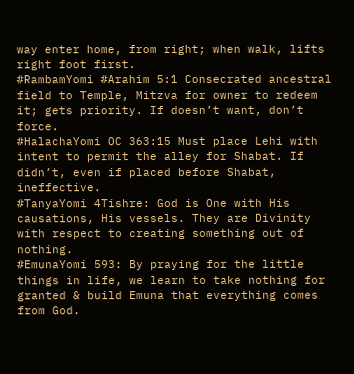way enter home, from right; when walk, lifts right foot first.
#RambamYomi #Arahim 5:1 Consecrated ancestral field to Temple, Mitzva for owner to redeem it; gets priority. If doesn’t want, don’t force.
#HalachaYomi OC 363:15 Must place Lehi with intent to permit the alley for Shabat. If didn’t, even if placed before Shabat, ineffective.
#TanyaYomi 4Tishre: God is One with His causations, His vessels. They are Divinity with respect to creating something out of nothing.
#EmunaYomi 593: By praying for the little things in life, we learn to take nothing for granted & build Emuna that everything comes from God.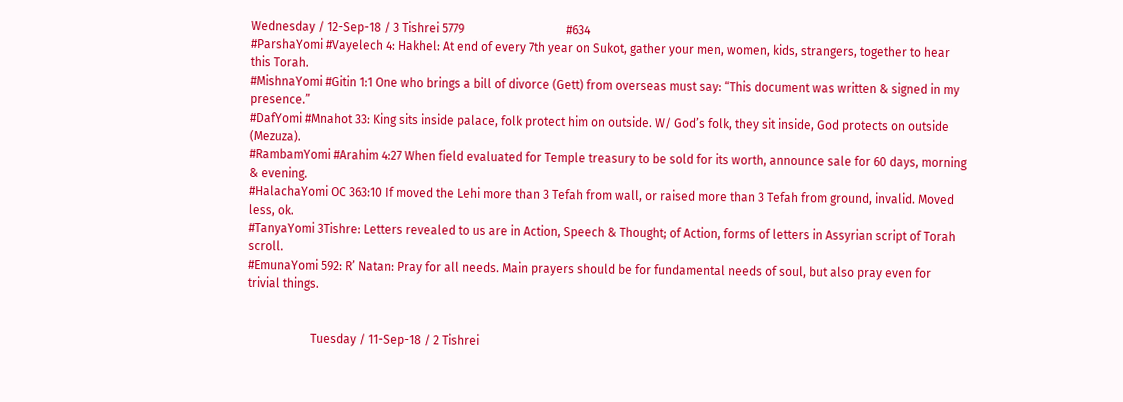Wednesday / 12-Sep-18 / 3 Tishrei 5779                                  #634
#ParshaYomi #Vayelech 4: Hakhel: At end of every 7th year on Sukot, gather your men, women, kids, strangers, together to hear this Torah.
#MishnaYomi #Gitin 1:1 One who brings a bill of divorce (Gett) from overseas must say: “This document was written & signed in my presence.”
#DafYomi #Mnahot 33: King sits inside palace, folk protect him on outside. W/ God’s folk, they sit inside, God protects on outside (Mezuza).
#RambamYomi #Arahim 4:27 When field evaluated for Temple treasury to be sold for its worth, announce sale for 60 days, morning & evening.
#HalachaYomi OC 363:10 If moved the Lehi more than 3 Tefah from wall, or raised more than 3 Tefah from ground, invalid. Moved less, ok.
#TanyaYomi 3Tishre: Letters revealed to us are in Action, Speech & Thought; of Action, forms of letters in Assyrian script of Torah scroll.
#EmunaYomi 592: R’ Natan: Pray for all needs. Main prayers should be for fundamental needs of soul, but also pray even for trivial things.


                     Tuesday / 11-Sep-18 / 2 Tishrei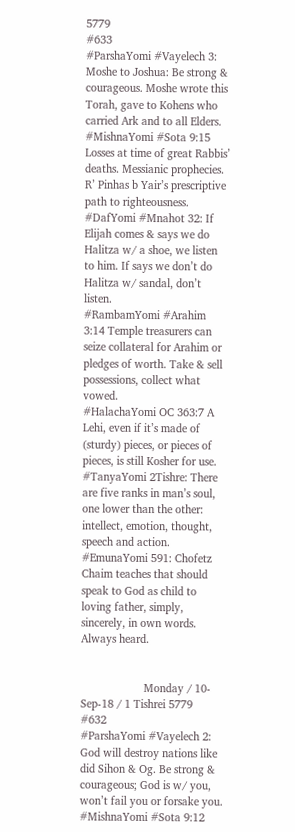5779                                  #633
#ParshaYomi #Vayelech 3: Moshe to Joshua: Be strong & courageous. Moshe wrote this Torah, gave to Kohens who carried Ark and to all Elders.
#MishnaYomi #Sota 9:15 Losses at time of great Rabbis’ deaths. Messianic prophecies. R’ Pinhas b Yair’s prescriptive path to righteousness.
#DafYomi #Mnahot 32: If Elijah comes & says we do Halitza w/ a shoe, we listen to him. If says we don’t do Halitza w/ sandal, don’t listen.
#RambamYomi #Arahim 3:14 Temple treasurers can seize collateral for Arahim or pledges of worth. Take & sell possessions, collect what vowed.
#HalachaYomi OC 363:7 A Lehi, even if it’s made of (sturdy) pieces, or pieces of pieces, is still Kosher for use.
#TanyaYomi 2Tishre: There are five ranks in man’s soul, one lower than the other: intellect, emotion, thought, speech and action.
#EmunaYomi 591: Chofetz Chaim teaches that should speak to God as child to loving father, simply, sincerely, in own words. Always heard.


                     Monday / 10-Sep-18 / 1 Tishrei 5779                                  #632
#ParshaYomi #Vayelech 2: God will destroy nations like did Sihon & Og. Be strong & courageous; God is w/ you, won’t fail you or forsake you.
#MishnaYomi #Sota 9:12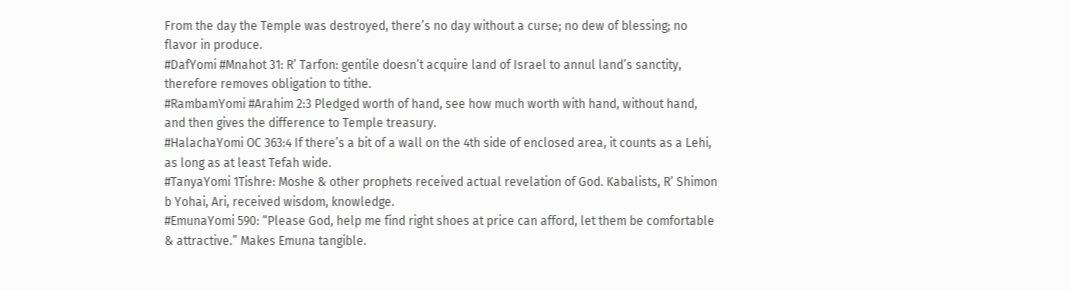From the day the Temple was destroyed, there’s no day without a curse; no dew of blessing; no flavor in produce.
#DafYomi #Mnahot 31: R’ Tarfon: gentile doesn’t acquire land of Israel to annul land’s sanctity, therefore removes obligation to tithe.
#RambamYomi #Arahim 2:3 Pledged worth of hand, see how much worth with hand, without hand, and then gives the difference to Temple treasury.
#HalachaYomi OC 363:4 If there’s a bit of a wall on the 4th side of enclosed area, it counts as a Lehi, as long as at least Tefah wide.
#TanyaYomi 1Tishre: Moshe & other prophets received actual revelation of God. Kabalists, R’ Shimon b Yohai, Ari, received wisdom, knowledge.
#EmunaYomi 590: “Please God, help me find right shoes at price can afford, let them be comfortable & attractive.” Makes Emuna tangible.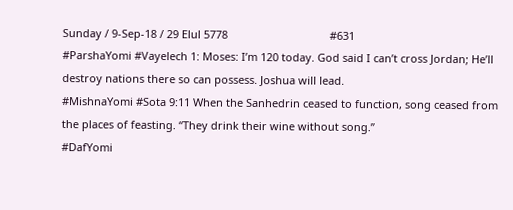Sunday / 9-Sep-18 / 29 Elul 5778                                  #631
#ParshaYomi #Vayelech 1: Moses: I’m 120 today. God said I can’t cross Jordan; He’ll destroy nations there so can possess. Joshua will lead.
#MishnaYomi #Sota 9:11 When the Sanhedrin ceased to function, song ceased from the places of feasting. “They drink their wine without song.”
#DafYomi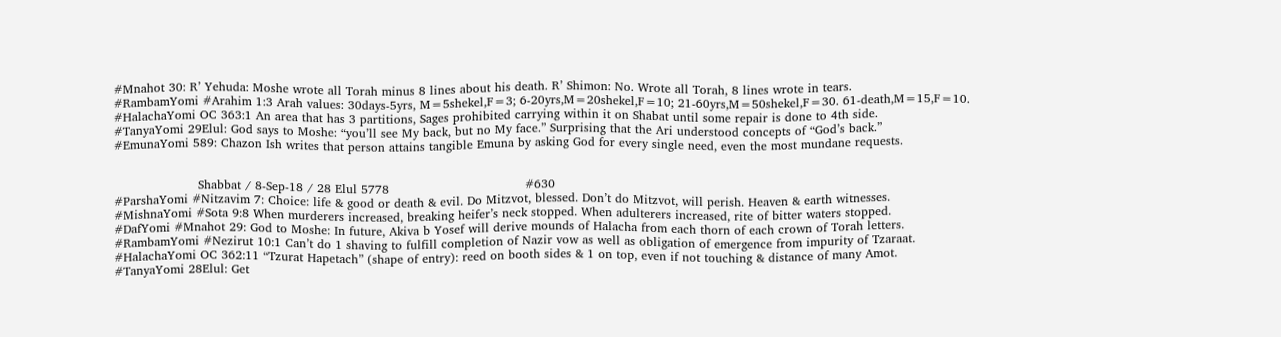#Mnahot 30: R’ Yehuda: Moshe wrote all Torah minus 8 lines about his death. R’ Shimon: No. Wrote all Torah, 8 lines wrote in tears.
#RambamYomi #Arahim 1:3 Arah values: 30days-5yrs, M=5shekel,F=3; 6-20yrs,M=20shekel,F=10; 21-60yrs,M=50shekel,F=30. 61-death,M=15,F=10.
#HalachaYomi OC 363:1 An area that has 3 partitions, Sages prohibited carrying within it on Shabat until some repair is done to 4th side.
#TanyaYomi 29Elul: God says to Moshe: “you’ll see My back, but no My face.” Surprising that the Ari understood concepts of “God’s back.”
#EmunaYomi 589: Chazon Ish writes that person attains tangible Emuna by asking God for every single need, even the most mundane requests.


                     Shabbat / 8-Sep-18 / 28 Elul 5778                                  #630
#ParshaYomi #Nitzavim 7: Choice: life & good or death & evil. Do Mitzvot, blessed. Don’t do Mitzvot, will perish. Heaven & earth witnesses.
#MishnaYomi #Sota 9:8 When murderers increased, breaking heifer’s neck stopped. When adulterers increased, rite of bitter waters stopped.
#DafYomi #Mnahot 29: God to Moshe: In future, Akiva b Yosef will derive mounds of Halacha from each thorn of each crown of Torah letters.
#RambamYomi #Nezirut 10:1 Can’t do 1 shaving to fulfill completion of Nazir vow as well as obligation of emergence from impurity of Tzaraat.
#HalachaYomi OC 362:11 “Tzurat Hapetach” (shape of entry): reed on booth sides & 1 on top, even if not touching & distance of many Amot.
#TanyaYomi 28Elul: Get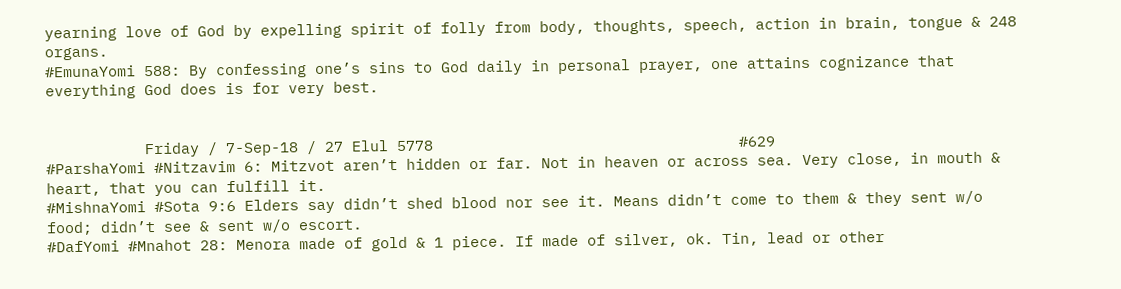yearning love of God by expelling spirit of folly from body, thoughts, speech, action in brain, tongue & 248 organs.
#EmunaYomi 588: By confessing one’s sins to God daily in personal prayer, one attains cognizance that everything God does is for very best.


           Friday / 7-Sep-18 / 27 Elul 5778                                  #629
#ParshaYomi #Nitzavim 6: Mitzvot aren’t hidden or far. Not in heaven or across sea. Very close, in mouth & heart, that you can fulfill it.
#MishnaYomi #Sota 9:6 Elders say didn’t shed blood nor see it. Means didn’t come to them & they sent w/o food; didn’t see & sent w/o escort.
#DafYomi #Mnahot 28: Menora made of gold & 1 piece. If made of silver, ok. Tin, lead or other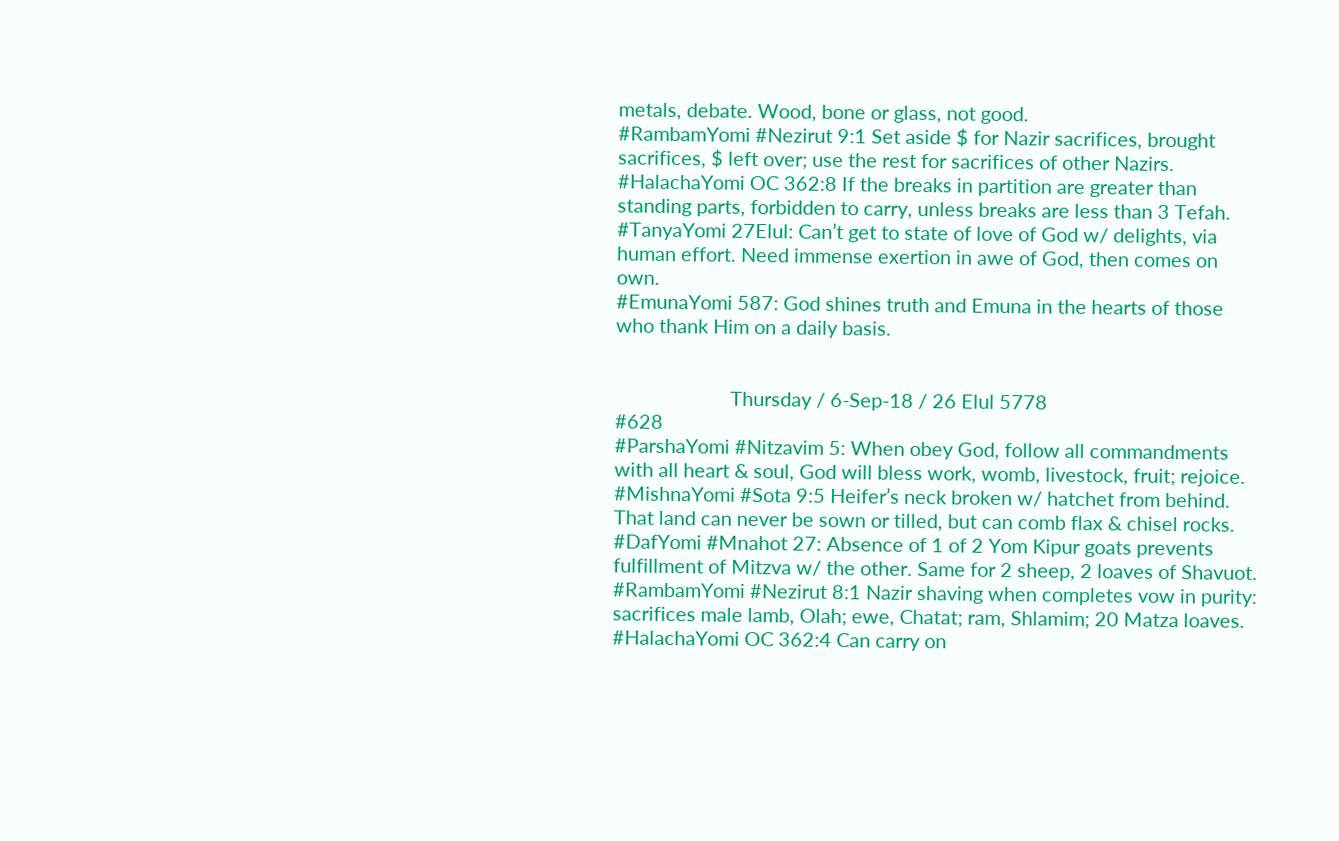metals, debate. Wood, bone or glass, not good.
#RambamYomi #Nezirut 9:1 Set aside $ for Nazir sacrifices, brought sacrifices, $ left over; use the rest for sacrifices of other Nazirs.
#HalachaYomi OC 362:8 If the breaks in partition are greater than standing parts, forbidden to carry, unless breaks are less than 3 Tefah.
#TanyaYomi 27Elul: Can’t get to state of love of God w/ delights, via human effort. Need immense exertion in awe of God, then comes on own.
#EmunaYomi 587: God shines truth and Emuna in the hearts of those who thank Him on a daily basis.


                       Thursday / 6-Sep-18 / 26 Elul 5778                                  #628
#ParshaYomi #Nitzavim 5: When obey God, follow all commandments with all heart & soul, God will bless work, womb, livestock, fruit; rejoice.
#MishnaYomi #Sota 9:5 Heifer’s neck broken w/ hatchet from behind. That land can never be sown or tilled, but can comb flax & chisel rocks.
#DafYomi #Mnahot 27: Absence of 1 of 2 Yom Kipur goats prevents fulfillment of Mitzva w/ the other. Same for 2 sheep, 2 loaves of Shavuot.
#RambamYomi #Nezirut 8:1 Nazir shaving when completes vow in purity: sacrifices male lamb, Olah; ewe, Chatat; ram, Shlamim; 20 Matza loaves.
#HalachaYomi OC 362:4 Can carry on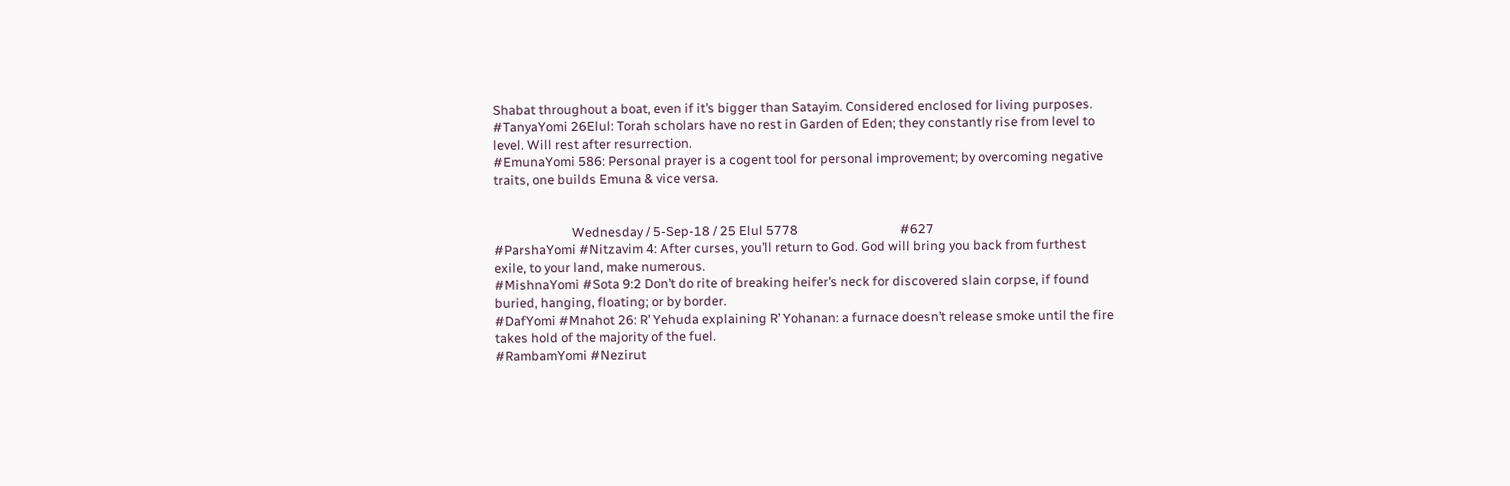Shabat throughout a boat, even if it’s bigger than Satayim. Considered enclosed for living purposes.
#TanyaYomi 26Elul: Torah scholars have no rest in Garden of Eden; they constantly rise from level to level. Will rest after resurrection.
#EmunaYomi 586: Personal prayer is a cogent tool for personal improvement; by overcoming negative traits, one builds Emuna & vice versa.


                          Wednesday / 5-Sep-18 / 25 Elul 5778                                  #627
#ParshaYomi #Nitzavim 4: After curses, you’ll return to God. God will bring you back from furthest exile, to your land, make numerous.
#MishnaYomi #Sota 9:2 Don’t do rite of breaking heifer’s neck for discovered slain corpse, if found buried, hanging, floating; or by border.
#DafYomi #Mnahot 26: R’ Yehuda explaining R’ Yohanan: a furnace doesn’t release smoke until the fire takes hold of the majority of the fuel.
#RambamYomi #Nezirut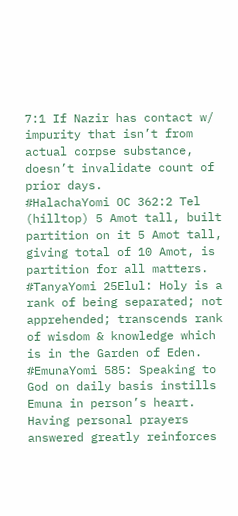7:1 If Nazir has contact w/ impurity that isn’t from actual corpse substance, doesn’t invalidate count of prior days.
#HalachaYomi OC 362:2 Tel (hilltop) 5 Amot tall, built partition on it 5 Amot tall, giving total of 10 Amot, is partition for all matters.
#TanyaYomi 25Elul: Holy is a rank of being separated; not apprehended; transcends rank of wisdom & knowledge which is in the Garden of Eden.
#EmunaYomi 585: Speaking to God on daily basis instills Emuna in person’s heart. Having personal prayers answered greatly reinforces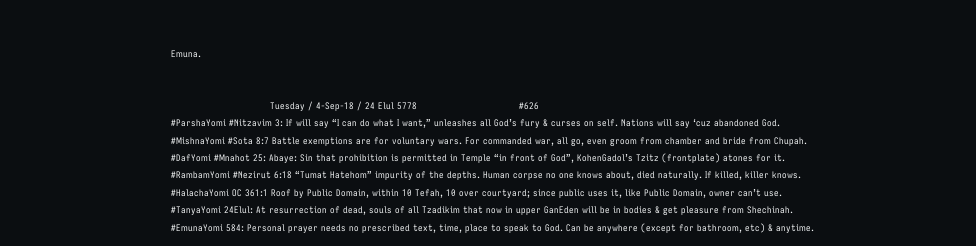Emuna.


                                 Tuesday / 4-Sep-18 / 24 Elul 5778                                  #626
#ParshaYomi #Nitzavim 3: If will say “I can do what I want,” unleashes all God’s fury & curses on self. Nations will say ‘cuz abandoned God.
#MishnaYomi #Sota 8:7 Battle exemptions are for voluntary wars. For commanded war, all go, even groom from chamber and bride from Chupah.
#DafYomi #Mnahot 25: Abaye: Sin that prohibition is permitted in Temple “in front of God”, KohenGadol’s Tzitz (frontplate) atones for it.
#RambamYomi #Nezirut 6:18 “Tumat Hatehom” impurity of the depths. Human corpse no one knows about, died naturally. If killed, killer knows.
#HalachaYomi OC 361:1 Roof by Public Domain, within 10 Tefah, 10 over courtyard; since public uses it, like Public Domain, owner can’t use.
#TanyaYomi 24Elul: At resurrection of dead, souls of all Tzadikim that now in upper GanEden will be in bodies & get pleasure from Shechinah.
#EmunaYomi 584: Personal prayer needs no prescribed text, time, place to speak to God. Can be anywhere (except for bathroom, etc) & anytime.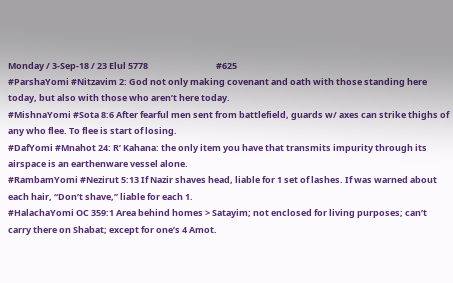Monday / 3-Sep-18 / 23 Elul 5778                                  #625
#ParshaYomi #Nitzavim 2: God not only making covenant and oath with those standing here today, but also with those who aren’t here today.
#MishnaYomi #Sota 8:6 After fearful men sent from battlefield, guards w/ axes can strike thighs of any who flee. To flee is start of losing.
#DafYomi #Mnahot 24: R’ Kahana: the only item you have that transmits impurity through its airspace is an earthenware vessel alone.
#RambamYomi #Nezirut 5:13 If Nazir shaves head, liable for 1 set of lashes. If was warned about each hair, “Don’t shave,” liable for each 1.
#HalachaYomi OC 359:1 Area behind homes > Satayim; not enclosed for living purposes; can’t carry there on Shabat; except for one’s 4 Amot.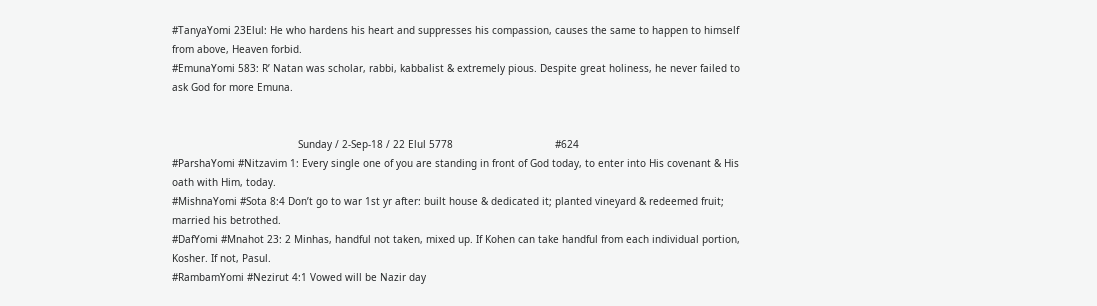#TanyaYomi 23Elul: He who hardens his heart and suppresses his compassion, causes the same to happen to himself from above, Heaven forbid.
#EmunaYomi 583: R’ Natan was scholar, rabbi, kabbalist & extremely pious. Despite great holiness, he never failed to ask God for more Emuna.


                                          Sunday / 2-Sep-18 / 22 Elul 5778                                  #624
#ParshaYomi #Nitzavim 1: Every single one of you are standing in front of God today, to enter into His covenant & His oath with Him, today.
#MishnaYomi #Sota 8:4 Don’t go to war 1st yr after: built house & dedicated it; planted vineyard & redeemed fruit; married his betrothed.
#DafYomi #Mnahot 23: 2 Minhas, handful not taken, mixed up. If Kohen can take handful from each individual portion, Kosher. If not, Pasul.
#RambamYomi #Nezirut 4:1 Vowed will be Nazir day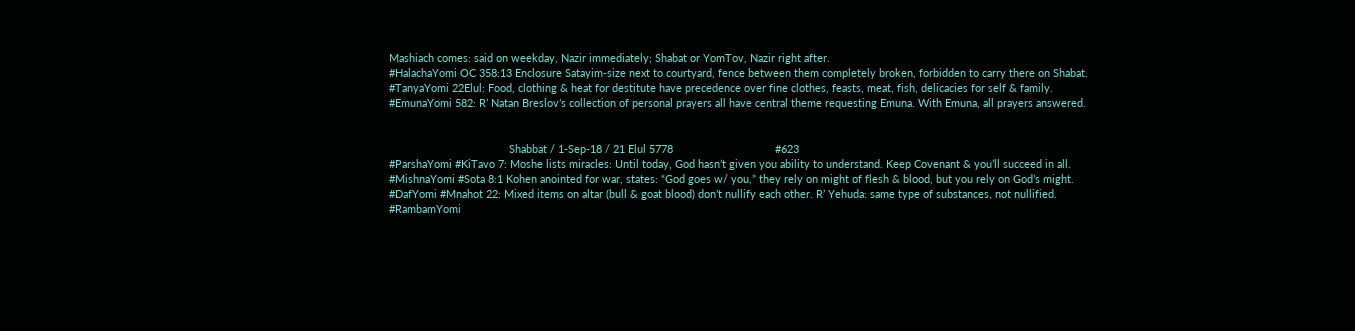Mashiach comes: said on weekday, Nazir immediately; Shabat or YomTov, Nazir right after.
#HalachaYomi OC 358:13 Enclosure Satayim-size next to courtyard, fence between them completely broken, forbidden to carry there on Shabat.
#TanyaYomi 22Elul: Food, clothing & heat for destitute have precedence over fine clothes, feasts, meat, fish, delicacies for self & family.
#EmunaYomi 582: R’ Natan Breslov’s collection of personal prayers all have central theme requesting Emuna. With Emuna, all prayers answered.


                                        Shabbat / 1-Sep-18 / 21 Elul 5778                                  #623
#ParshaYomi #KiTavo 7: Moshe lists miracles: Until today, God hasn’t given you ability to understand. Keep Covenant & you’ll succeed in all.
#MishnaYomi #Sota 8:1 Kohen anointed for war, states: “God goes w/ you,” they rely on might of flesh & blood, but you rely on God’s might.
#DafYomi #Mnahot 22: Mixed items on altar (bull & goat blood) don’t nullify each other. R’ Yehuda: same type of substances, not nullified.
#RambamYomi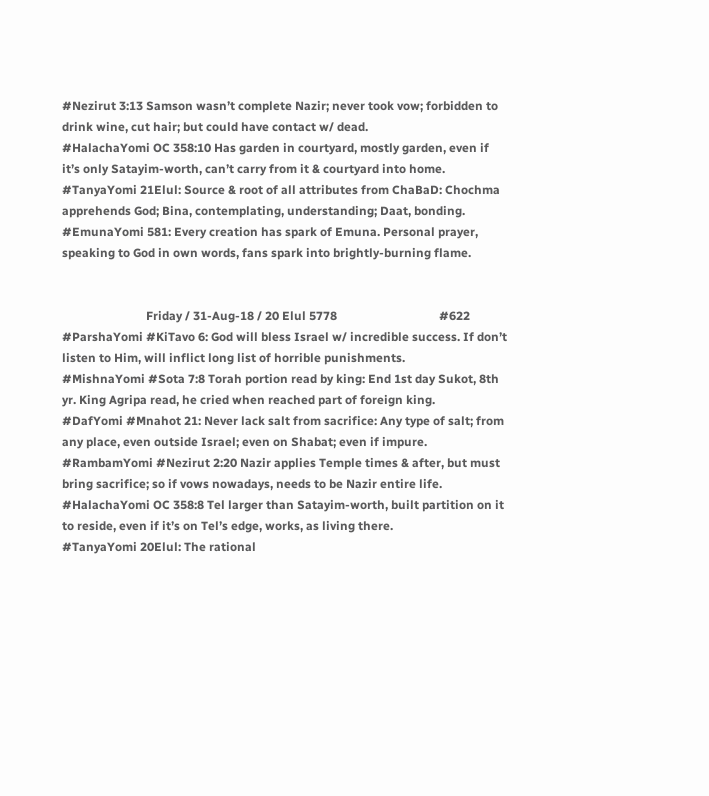#Nezirut 3:13 Samson wasn’t complete Nazir; never took vow; forbidden to drink wine, cut hair; but could have contact w/ dead.
#HalachaYomi OC 358:10 Has garden in courtyard, mostly garden, even if it’s only Satayim-worth, can’t carry from it & courtyard into home.
#TanyaYomi 21Elul: Source & root of all attributes from ChaBaD: Chochma apprehends God; Bina, contemplating, understanding; Daat, bonding.
#EmunaYomi 581: Every creation has spark of Emuna. Personal prayer, speaking to God in own words, fans spark into brightly-burning flame.


                            Friday / 31-Aug-18 / 20 Elul 5778                                  #622
#ParshaYomi #KiTavo 6: God will bless Israel w/ incredible success. If don’t listen to Him, will inflict long list of horrible punishments.
#MishnaYomi #Sota 7:8 Torah portion read by king: End 1st day Sukot, 8th yr. King Agripa read, he cried when reached part of foreign king.
#DafYomi #Mnahot 21: Never lack salt from sacrifice: Any type of salt; from any place, even outside Israel; even on Shabat; even if impure.
#RambamYomi #Nezirut 2:20 Nazir applies Temple times & after, but must bring sacrifice; so if vows nowadays, needs to be Nazir entire life.
#HalachaYomi OC 358:8 Tel larger than Satayim-worth, built partition on it to reside, even if it’s on Tel’s edge, works, as living there.
#TanyaYomi 20Elul: The rational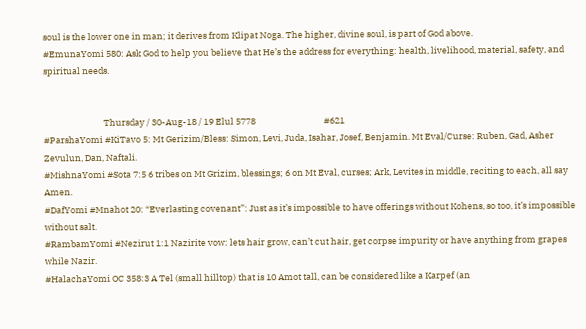soul is the lower one in man; it derives from Klipat Noga. The higher, divine soul, is part of God above.
#EmunaYomi 580: Ask God to help you believe that He’s the address for everything: health, livelihood, material, safety, and spiritual needs.


                              Thursday / 30-Aug-18 / 19 Elul 5778                                  #621
#ParshaYomi #KiTavo 5: Mt Gerizim/Bless: Simon, Levi, Juda, Isahar, Josef, Benjamin. Mt Eval/Curse: Ruben, Gad, Asher Zevulun, Dan, Naftali.
#MishnaYomi #Sota 7:5 6 tribes on Mt Grizim, blessings; 6 on Mt Eval, curses; Ark, Levites in middle, reciting to each, all say Amen.
#DafYomi #Mnahot 20: “Everlasting covenant”: Just as it’s impossible to have offerings without Kohens, so too, it’s impossible without salt.
#RambamYomi #Nezirut 1:1 Nazirite vow: lets hair grow, can’t cut hair, get corpse impurity or have anything from grapes while Nazir.
#HalachaYomi OC 358:3 A Tel (small hilltop) that is 10 Amot tall, can be considered like a Karpef (an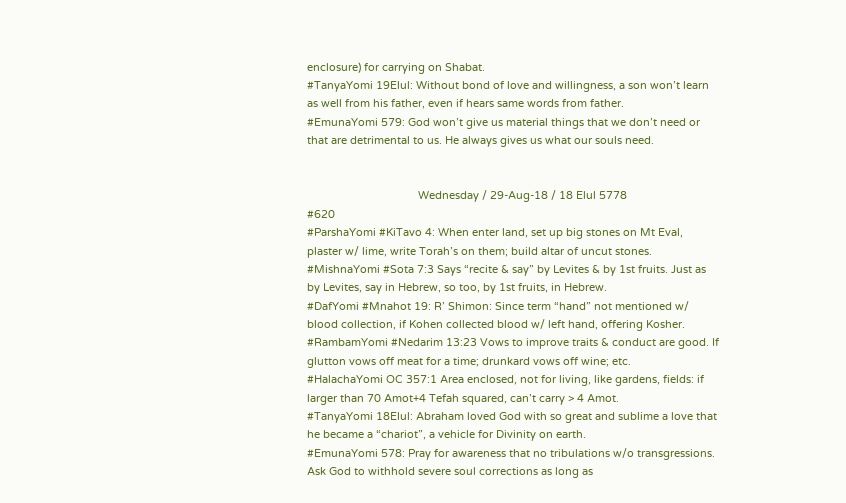enclosure) for carrying on Shabat.
#TanyaYomi 19Elul: Without bond of love and willingness, a son won’t learn as well from his father, even if hears same words from father.
#EmunaYomi 579: God won’t give us material things that we don’t need or that are detrimental to us. He always gives us what our souls need.


                                     Wednesday / 29-Aug-18 / 18 Elul 5778                                  #620
#ParshaYomi #KiTavo 4: When enter land, set up big stones on Mt Eval, plaster w/ lime, write Torah’s on them; build altar of uncut stones.
#MishnaYomi #Sota 7:3 Says “recite & say” by Levites & by 1st fruits. Just as by Levites, say in Hebrew, so too, by 1st fruits, in Hebrew.
#DafYomi #Mnahot 19: R’ Shimon: Since term “hand” not mentioned w/ blood collection, if Kohen collected blood w/ left hand, offering Kosher.
#RambamYomi #Nedarim 13:23 Vows to improve traits & conduct are good. If glutton vows off meat for a time; drunkard vows off wine; etc.
#HalachaYomi OC 357:1 Area enclosed, not for living, like gardens, fields: if larger than 70 Amot+4 Tefah squared, can’t carry > 4 Amot.
#TanyaYomi 18Elul: Abraham loved God with so great and sublime a love that he became a “chariot”, a vehicle for Divinity on earth.
#EmunaYomi 578: Pray for awareness that no tribulations w/o transgressions. Ask God to withhold severe soul corrections as long as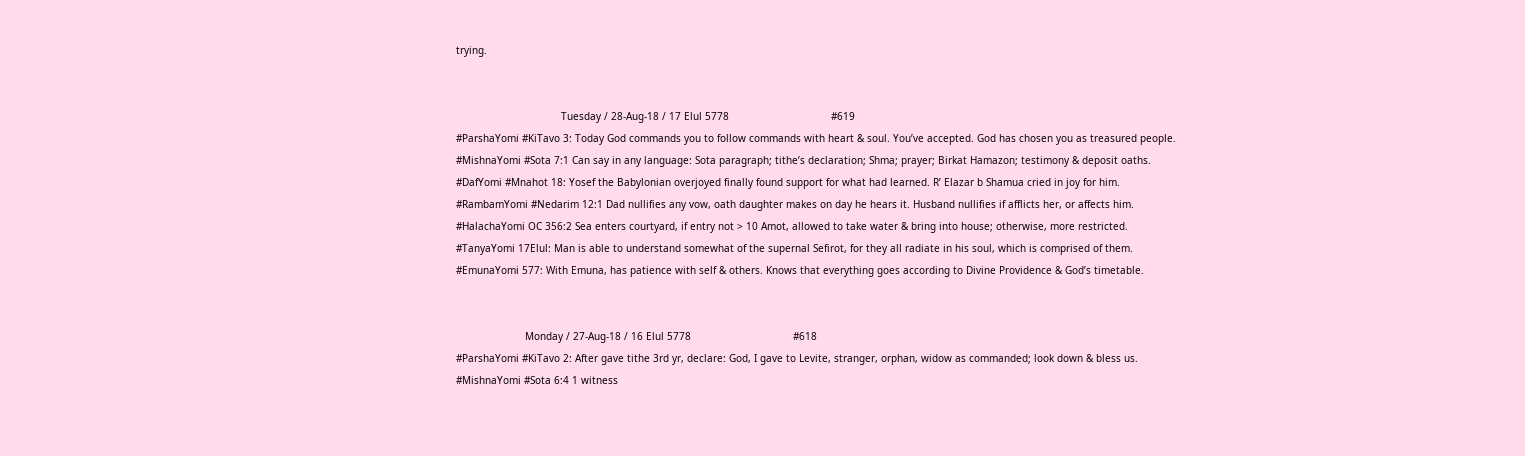trying.


                                   Tuesday / 28-Aug-18 / 17 Elul 5778                                  #619
#ParshaYomi #KiTavo 3: Today God commands you to follow commands with heart & soul. You’ve accepted. God has chosen you as treasured people.
#MishnaYomi #Sota 7:1 Can say in any language: Sota paragraph; tithe’s declaration; Shma; prayer; Birkat Hamazon; testimony & deposit oaths.
#DafYomi #Mnahot 18: Yosef the Babylonian overjoyed finally found support for what had learned. R’ Elazar b Shamua cried in joy for him.
#RambamYomi #Nedarim 12:1 Dad nullifies any vow, oath daughter makes on day he hears it. Husband nullifies if afflicts her, or affects him.
#HalachaYomi OC 356:2 Sea enters courtyard, if entry not > 10 Amot, allowed to take water & bring into house; otherwise, more restricted.
#TanyaYomi 17Elul: Man is able to understand somewhat of the supernal Sefirot, for they all radiate in his soul, which is comprised of them.
#EmunaYomi 577: With Emuna, has patience with self & others. Knows that everything goes according to Divine Providence & God’s timetable.


                       Monday / 27-Aug-18 / 16 Elul 5778                                  #618
#ParshaYomi #KiTavo 2: After gave tithe 3rd yr, declare: God, I gave to Levite, stranger, orphan, widow as commanded; look down & bless us.
#MishnaYomi #Sota 6:4 1 witness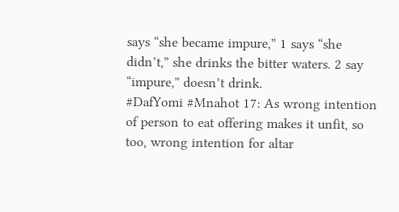says “she became impure,” 1 says “she didn’t,” she drinks the bitter waters. 2 say “impure,” doesn’t drink.
#DafYomi #Mnahot 17: As wrong intention of person to eat offering makes it unfit, so too, wrong intention for altar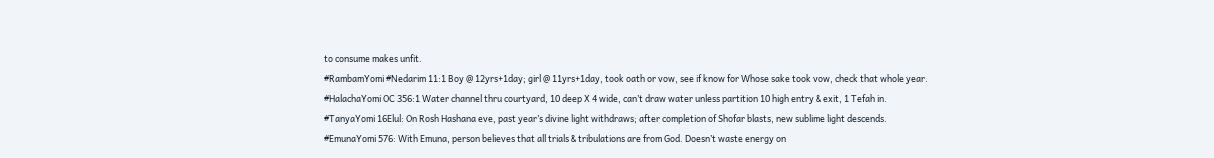to consume makes unfit.
#RambamYomi #Nedarim 11:1 Boy @ 12yrs+1day; girl @ 11yrs+1day, took oath or vow, see if know for Whose sake took vow, check that whole year.
#HalachaYomi OC 356:1 Water channel thru courtyard, 10 deep X 4 wide, can’t draw water unless partition 10 high entry & exit, 1 Tefah in.
#TanyaYomi 16Elul: On Rosh Hashana eve, past year’s divine light withdraws; after completion of Shofar blasts, new sublime light descends.
#EmunaYomi 576: With Emuna, person believes that all trials & tribulations are from God. Doesn’t waste energy on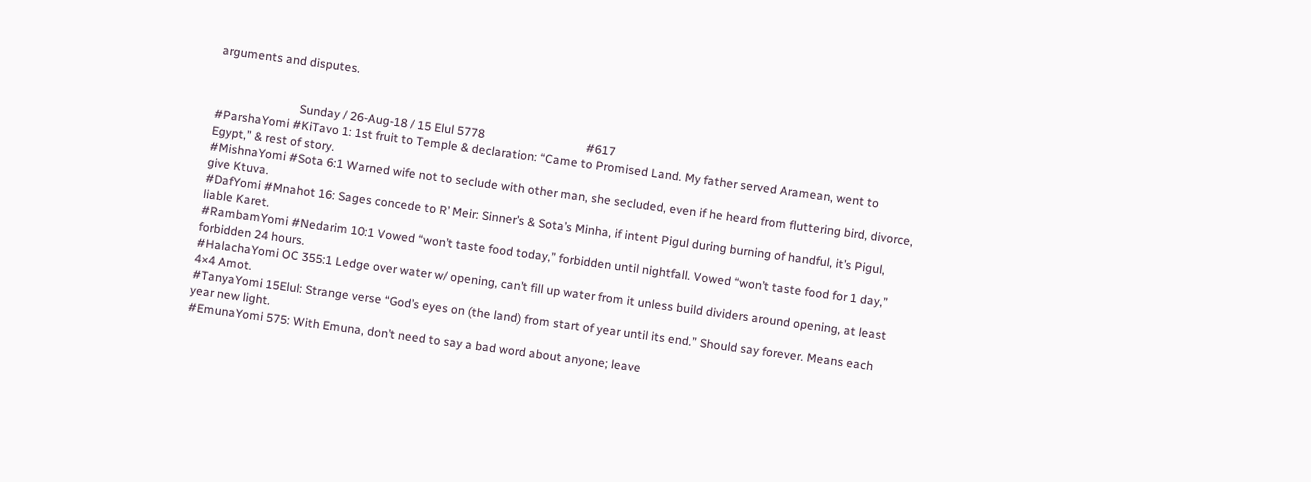arguments and disputes.


                            Sunday / 26-Aug-18 / 15 Elul 5778                                  #617
#ParshaYomi #KiTavo 1: 1st fruit to Temple & declaration: “Came to Promised Land. My father served Aramean, went to Egypt,” & rest of story.
#MishnaYomi #Sota 6:1 Warned wife not to seclude with other man, she secluded, even if he heard from fluttering bird, divorce, give Ktuva.
#DafYomi #Mnahot 16: Sages concede to R’ Meir: Sinner’s & Sota’s Minha, if intent Pigul during burning of handful, it’s Pigul, liable Karet.
#RambamYomi #Nedarim 10:1 Vowed “won’t taste food today,” forbidden until nightfall. Vowed “won’t taste food for 1 day,” forbidden 24 hours.
#HalachaYomi OC 355:1 Ledge over water w/ opening, can’t fill up water from it unless build dividers around opening, at least 4×4 Amot.
#TanyaYomi 15Elul: Strange verse “God’s eyes on (the land) from start of year until its end.” Should say forever. Means each year new light.
#EmunaYomi 575: With Emuna, don’t need to say a bad word about anyone; leave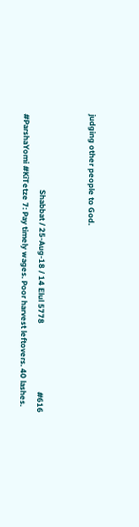judging other people to God.


                                      Shabbat / 25-Aug-18 / 14 Elul 5778                                  #616
#ParshaYomi #KiTetze 7: Pay timely wages. Poor harvest leftovers. 40 lashes.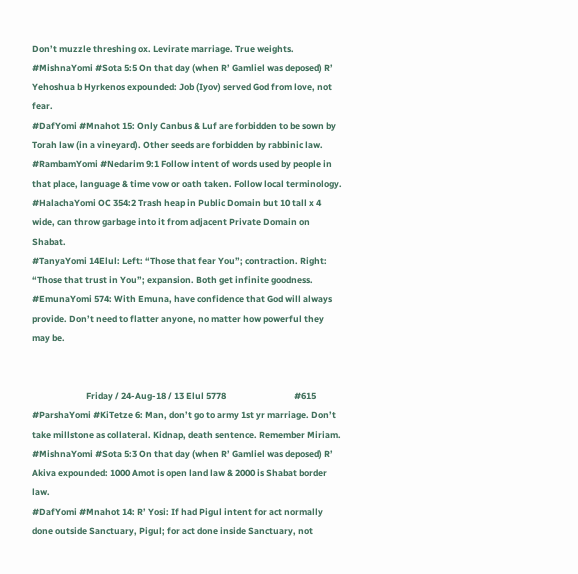Don’t muzzle threshing ox. Levirate marriage. True weights.
#MishnaYomi #Sota 5:5 On that day (when R’ Gamliel was deposed) R’ Yehoshua b Hyrkenos expounded: Job (Iyov) served God from love, not fear.
#DafYomi #Mnahot 15: Only Canbus & Luf are forbidden to be sown by Torah law (in a vineyard). Other seeds are forbidden by rabbinic law.
#RambamYomi #Nedarim 9:1 Follow intent of words used by people in that place, language & time vow or oath taken. Follow local terminology.
#HalachaYomi OC 354:2 Trash heap in Public Domain but 10 tall x 4 wide, can throw garbage into it from adjacent Private Domain on Shabat.
#TanyaYomi 14Elul: Left: “Those that fear You”; contraction. Right: “Those that trust in You”; expansion. Both get infinite goodness.
#EmunaYomi 574: With Emuna, have confidence that God will always provide. Don’t need to flatter anyone, no matter how powerful they may be.


                           Friday / 24-Aug-18 / 13 Elul 5778                                  #615
#ParshaYomi #KiTetze 6: Man, don’t go to army 1st yr marriage. Don’t take millstone as collateral. Kidnap, death sentence. Remember Miriam.
#MishnaYomi #Sota 5:3 On that day (when R’ Gamliel was deposed) R’ Akiva expounded: 1000 Amot is open land law & 2000 is Shabat border law.
#DafYomi #Mnahot 14: R’ Yosi: If had Pigul intent for act normally done outside Sanctuary, Pigul; for act done inside Sanctuary, not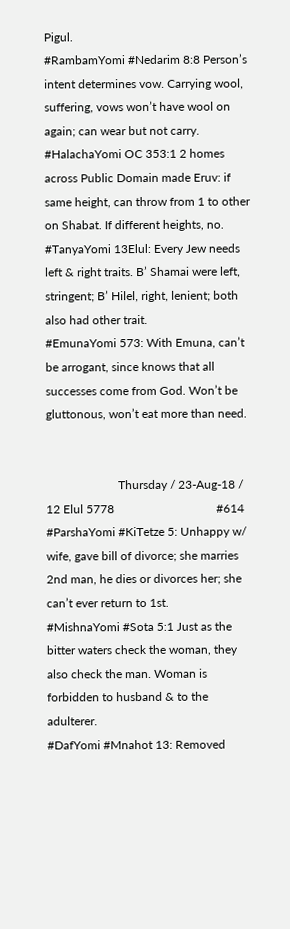Pigul.
#RambamYomi #Nedarim 8:8 Person’s intent determines vow. Carrying wool, suffering, vows won’t have wool on again; can wear but not carry.
#HalachaYomi OC 353:1 2 homes across Public Domain made Eruv: if same height, can throw from 1 to other on Shabat. If different heights, no.
#TanyaYomi 13Elul: Every Jew needs left & right traits. B’ Shamai were left, stringent; B’ Hilel, right, lenient; both also had other trait.
#EmunaYomi 573: With Emuna, can’t be arrogant, since knows that all successes come from God. Won’t be gluttonous, won’t eat more than need.


                        Thursday / 23-Aug-18 / 12 Elul 5778                                  #614
#ParshaYomi #KiTetze 5: Unhappy w/ wife, gave bill of divorce; she marries 2nd man, he dies or divorces her; she can’t ever return to 1st.
#MishnaYomi #Sota 5:1 Just as the bitter waters check the woman, they also check the man. Woman is forbidden to husband & to the adulterer.
#DafYomi #Mnahot 13: Removed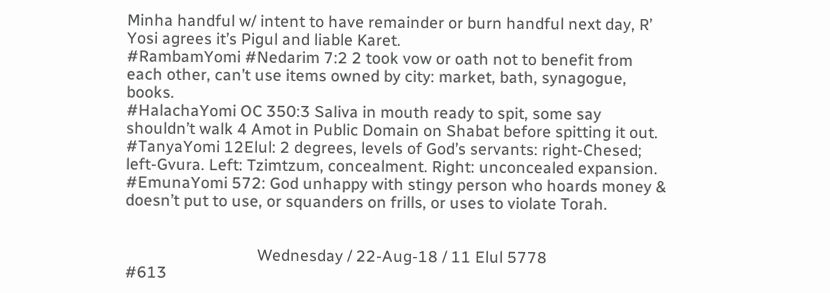Minha handful w/ intent to have remainder or burn handful next day, R’ Yosi agrees it’s Pigul and liable Karet.
#RambamYomi #Nedarim 7:2 2 took vow or oath not to benefit from each other, can’t use items owned by city: market, bath, synagogue, books.
#HalachaYomi OC 350:3 Saliva in mouth ready to spit, some say shouldn’t walk 4 Amot in Public Domain on Shabat before spitting it out.
#TanyaYomi 12Elul: 2 degrees, levels of God’s servants: right-Chesed; left-Gvura. Left: Tzimtzum, concealment. Right: unconcealed expansion.
#EmunaYomi 572: God unhappy with stingy person who hoards money & doesn’t put to use, or squanders on frills, or uses to violate Torah.


                                 Wednesday / 22-Aug-18 / 11 Elul 5778                                  #613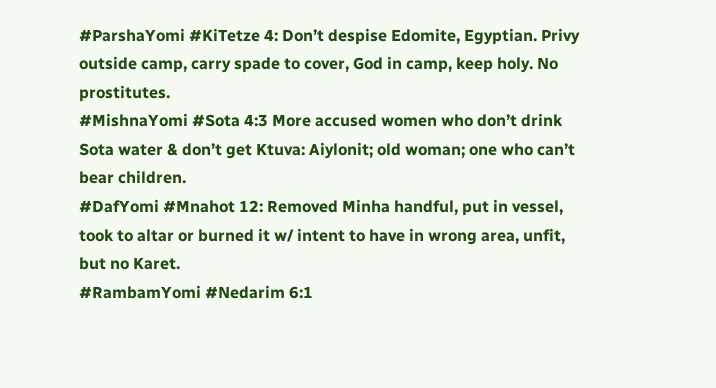#ParshaYomi #KiTetze 4: Don’t despise Edomite, Egyptian. Privy outside camp, carry spade to cover, God in camp, keep holy. No prostitutes.
#MishnaYomi #Sota 4:3 More accused women who don’t drink Sota water & don’t get Ktuva: Aiylonit; old woman; one who can’t bear children.
#DafYomi #Mnahot 12: Removed Minha handful, put in vessel, took to altar or burned it w/ intent to have in wrong area, unfit, but no Karet.
#RambamYomi #Nedarim 6:1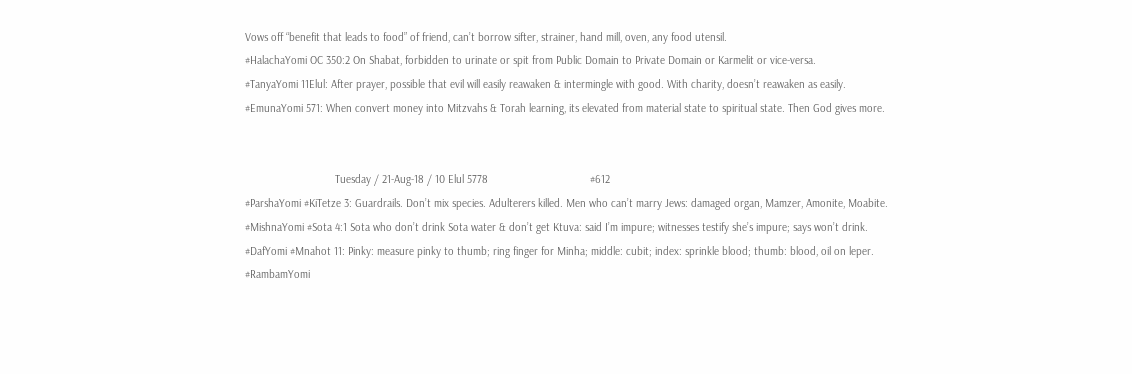Vows off “benefit that leads to food” of friend, can’t borrow sifter, strainer, hand mill, oven, any food utensil.
#HalachaYomi OC 350:2 On Shabat, forbidden to urinate or spit from Public Domain to Private Domain or Karmelit or vice-versa.
#TanyaYomi 11Elul: After prayer, possible that evil will easily reawaken & intermingle with good. With charity, doesn’t reawaken as easily.
#EmunaYomi 571: When convert money into Mitzvahs & Torah learning, its elevated from material state to spiritual state. Then God gives more.


                              Tuesday / 21-Aug-18 / 10 Elul 5778                                  #612
#ParshaYomi #KiTetze 3: Guardrails. Don’t mix species. Adulterers killed. Men who can’t marry Jews: damaged organ, Mamzer, Amonite, Moabite.
#MishnaYomi #Sota 4:1 Sota who don’t drink Sota water & don’t get Ktuva: said I’m impure; witnesses testify she’s impure; says won’t drink.
#DafYomi #Mnahot 11: Pinky: measure pinky to thumb; ring finger for Minha; middle: cubit; index: sprinkle blood; thumb: blood, oil on leper.
#RambamYomi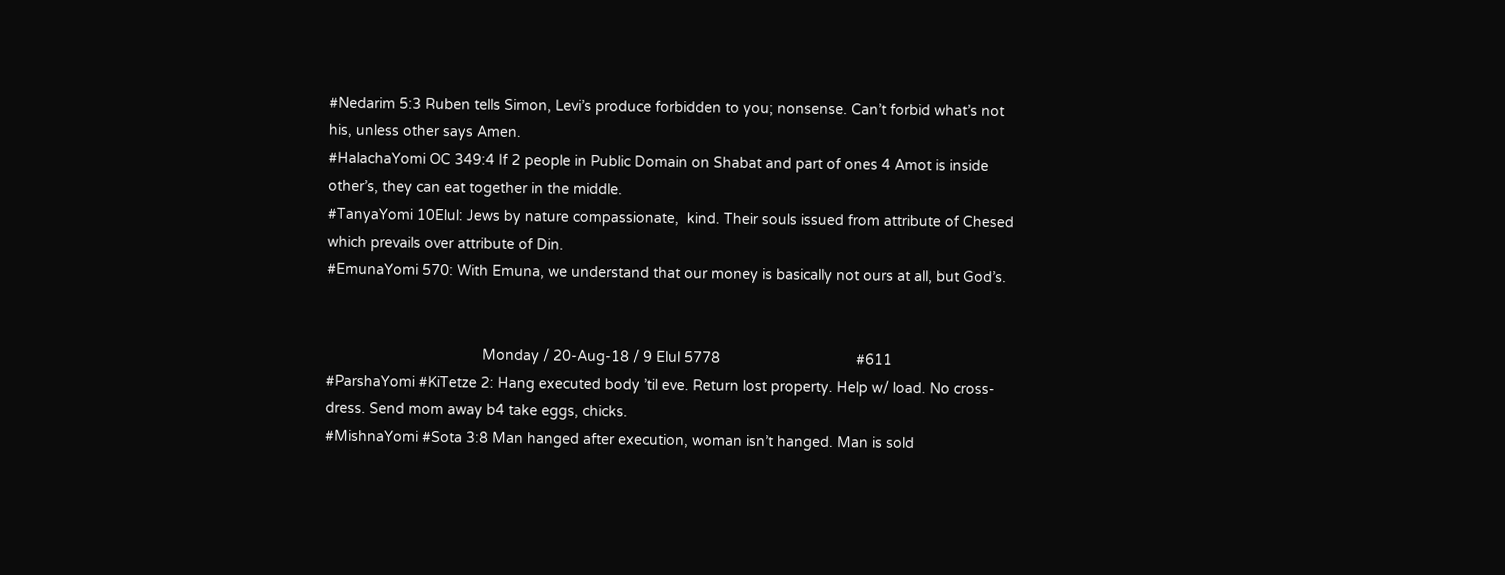#Nedarim 5:3 Ruben tells Simon, Levi’s produce forbidden to you; nonsense. Can’t forbid what’s not his, unless other says Amen.
#HalachaYomi OC 349:4 If 2 people in Public Domain on Shabat and part of ones 4 Amot is inside other’s, they can eat together in the middle.
#TanyaYomi 10Elul: Jews by nature compassionate,  kind. Their souls issued from attribute of Chesed which prevails over attribute of Din.
#EmunaYomi 570: With Emuna, we understand that our money is basically not ours at all, but God’s.


                                       Monday / 20-Aug-18 / 9 Elul 5778                                  #611
#ParshaYomi #KiTetze 2: Hang executed body ’til eve. Return lost property. Help w/ load. No cross-dress. Send mom away b4 take eggs, chicks.
#MishnaYomi #Sota 3:8 Man hanged after execution, woman isn’t hanged. Man is sold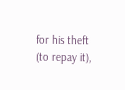for his theft (to repay it),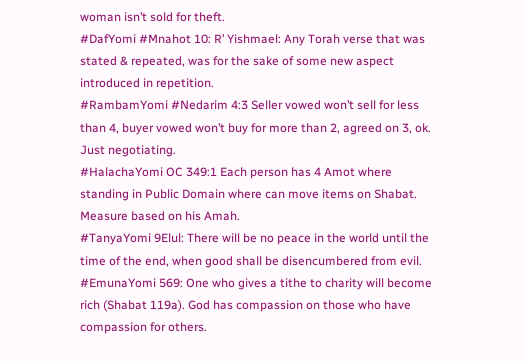woman isn’t sold for theft.
#DafYomi #Mnahot 10: R’ Yishmael: Any Torah verse that was stated & repeated, was for the sake of some new aspect introduced in repetition.
#RambamYomi #Nedarim 4:3 Seller vowed won’t sell for less than 4, buyer vowed won’t buy for more than 2, agreed on 3, ok. Just negotiating.
#HalachaYomi OC 349:1 Each person has 4 Amot where standing in Public Domain where can move items on Shabat. Measure based on his Amah.
#TanyaYomi 9Elul: There will be no peace in the world until the time of the end, when good shall be disencumbered from evil.
#EmunaYomi 569: One who gives a tithe to charity will become rich (Shabat 119a). God has compassion on those who have compassion for others.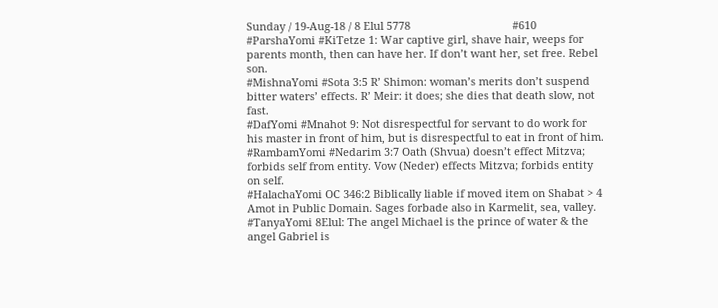Sunday / 19-Aug-18 / 8 Elul 5778                                  #610
#ParshaYomi #KiTetze 1: War captive girl, shave hair, weeps for parents month, then can have her. If don’t want her, set free. Rebel son.
#MishnaYomi #Sota 3:5 R’ Shimon: woman’s merits don’t suspend bitter waters’ effects. R’ Meir: it does; she dies that death slow, not fast.
#DafYomi #Mnahot 9: Not disrespectful for servant to do work for his master in front of him, but is disrespectful to eat in front of him.
#RambamYomi #Nedarim 3:7 Oath (Shvua) doesn’t effect Mitzva; forbids self from entity. Vow (Neder) effects Mitzva; forbids entity on self.
#HalachaYomi OC 346:2 Biblically liable if moved item on Shabat > 4 Amot in Public Domain. Sages forbade also in Karmelit, sea, valley.
#TanyaYomi 8Elul: The angel Michael is the prince of water & the angel Gabriel is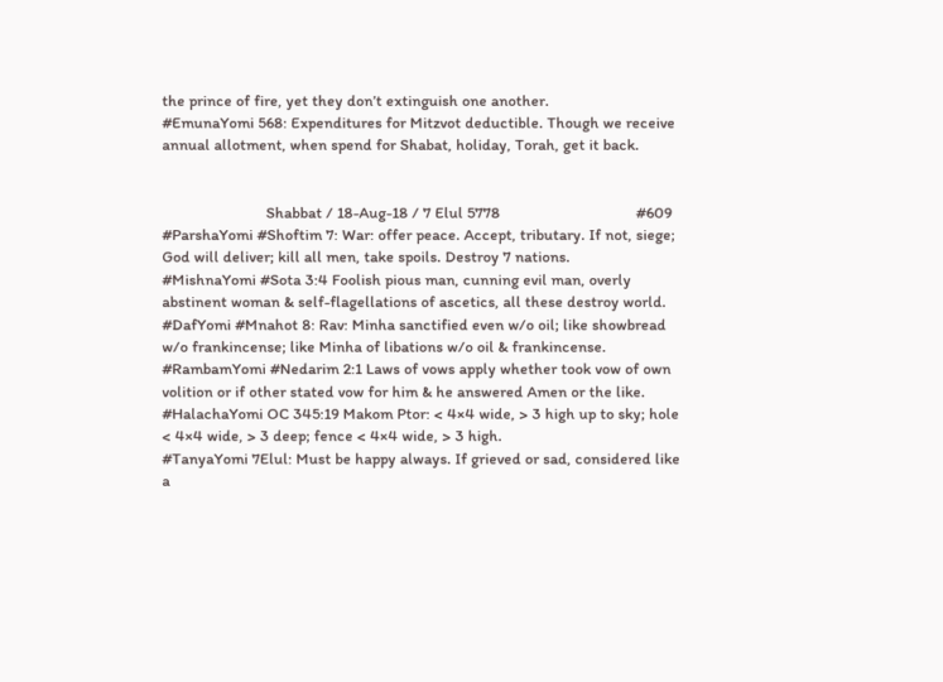the prince of fire, yet they don’t extinguish one another.
#EmunaYomi 568: Expenditures for Mitzvot deductible. Though we receive annual allotment, when spend for Shabat, holiday, Torah, get it back.


                          Shabbat / 18-Aug-18 / 7 Elul 5778                                  #609
#ParshaYomi #Shoftim 7: War: offer peace. Accept, tributary. If not, siege; God will deliver; kill all men, take spoils. Destroy 7 nations.
#MishnaYomi #Sota 3:4 Foolish pious man, cunning evil man, overly abstinent woman & self-flagellations of ascetics, all these destroy world.
#DafYomi #Mnahot 8: Rav: Minha sanctified even w/o oil; like showbread w/o frankincense; like Minha of libations w/o oil & frankincense.
#RambamYomi #Nedarim 2:1 Laws of vows apply whether took vow of own volition or if other stated vow for him & he answered Amen or the like.
#HalachaYomi OC 345:19 Makom Ptor: < 4×4 wide, > 3 high up to sky; hole < 4×4 wide, > 3 deep; fence < 4×4 wide, > 3 high.
#TanyaYomi 7Elul: Must be happy always. If grieved or sad, considered like a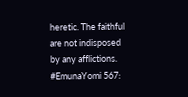heretic. The faithful are not indisposed by any afflictions.
#EmunaYomi 567: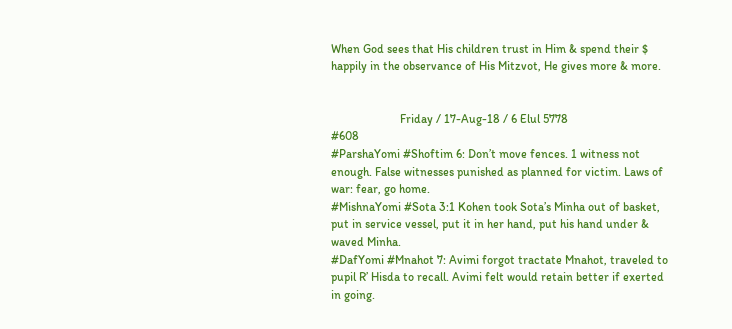When God sees that His children trust in Him & spend their $ happily in the observance of His Mitzvot, He gives more & more.


                       Friday / 17-Aug-18 / 6 Elul 5778                                  #608
#ParshaYomi #Shoftim 6: Don’t move fences. 1 witness not enough. False witnesses punished as planned for victim. Laws of war: fear, go home.
#MishnaYomi #Sota 3:1 Kohen took Sota’s Minha out of basket, put in service vessel, put it in her hand, put his hand under & waved Minha.
#DafYomi #Mnahot 7: Avimi forgot tractate Mnahot, traveled to pupil R’ Hisda to recall. Avimi felt would retain better if exerted in going.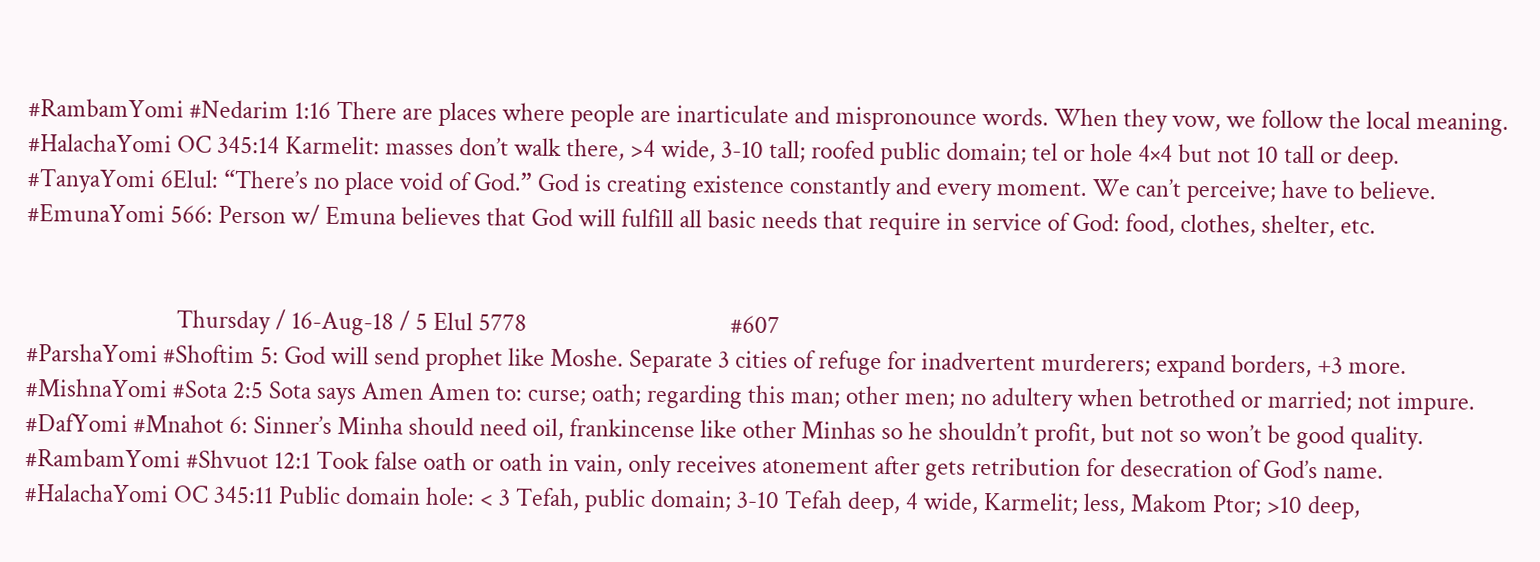#RambamYomi #Nedarim 1:16 There are places where people are inarticulate and mispronounce words. When they vow, we follow the local meaning.
#HalachaYomi OC 345:14 Karmelit: masses don’t walk there, >4 wide, 3-10 tall; roofed public domain; tel or hole 4×4 but not 10 tall or deep.
#TanyaYomi 6Elul: “There’s no place void of God.” God is creating existence constantly and every moment. We can’t perceive; have to believe.
#EmunaYomi 566: Person w/ Emuna believes that God will fulfill all basic needs that require in service of God: food, clothes, shelter, etc.


                         Thursday / 16-Aug-18 / 5 Elul 5778                                  #607
#ParshaYomi #Shoftim 5: God will send prophet like Moshe. Separate 3 cities of refuge for inadvertent murderers; expand borders, +3 more.
#MishnaYomi #Sota 2:5 Sota says Amen Amen to: curse; oath; regarding this man; other men; no adultery when betrothed or married; not impure.
#DafYomi #Mnahot 6: Sinner’s Minha should need oil, frankincense like other Minhas so he shouldn’t profit, but not so won’t be good quality.
#RambamYomi #Shvuot 12:1 Took false oath or oath in vain, only receives atonement after gets retribution for desecration of God’s name.
#HalachaYomi OC 345:11 Public domain hole: < 3 Tefah, public domain; 3-10 Tefah deep, 4 wide, Karmelit; less, Makom Ptor; >10 deep,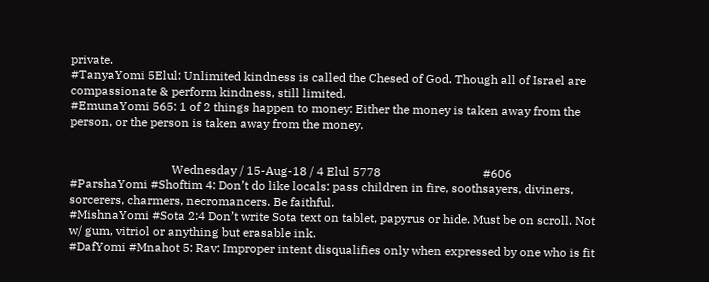private.
#TanyaYomi 5Elul: Unlimited kindness is called the Chesed of God. Though all of Israel are compassionate & perform kindness, still limited.
#EmunaYomi 565: 1 of 2 things happen to money: Either the money is taken away from the person, or the person is taken away from the money.


                                  Wednesday / 15-Aug-18 / 4 Elul 5778                                  #606
#ParshaYomi #Shoftim 4: Don’t do like locals: pass children in fire, soothsayers, diviners, sorcerers, charmers, necromancers. Be faithful.
#MishnaYomi #Sota 2:4 Don’t write Sota text on tablet, papyrus or hide. Must be on scroll. Not w/ gum, vitriol or anything but erasable ink.
#DafYomi #Mnahot 5: Rav: Improper intent disqualifies only when expressed by one who is fit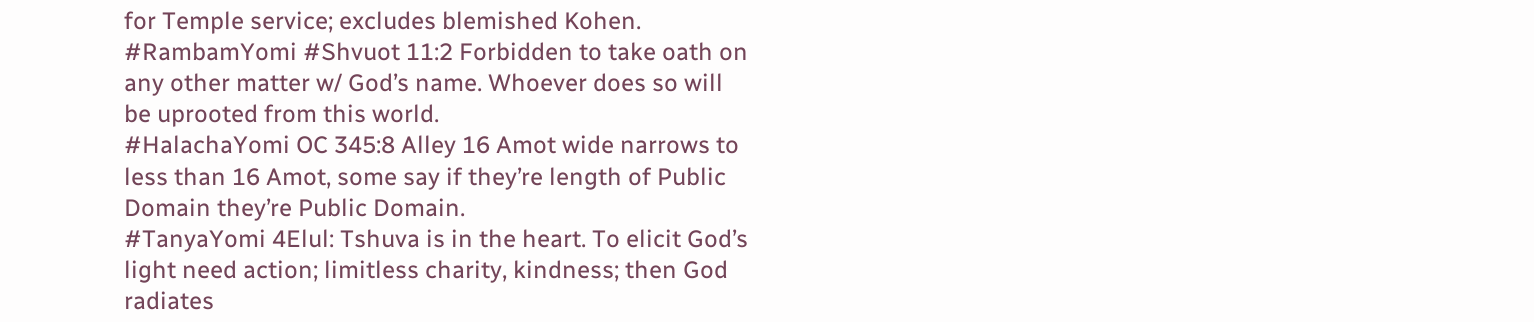for Temple service; excludes blemished Kohen.
#RambamYomi #Shvuot 11:2 Forbidden to take oath on any other matter w/ God’s name. Whoever does so will be uprooted from this world.
#HalachaYomi OC 345:8 Alley 16 Amot wide narrows to less than 16 Amot, some say if they’re length of Public Domain they’re Public Domain.
#TanyaYomi 4Elul: Tshuva is in the heart. To elicit God’s light need action; limitless charity, kindness; then God radiates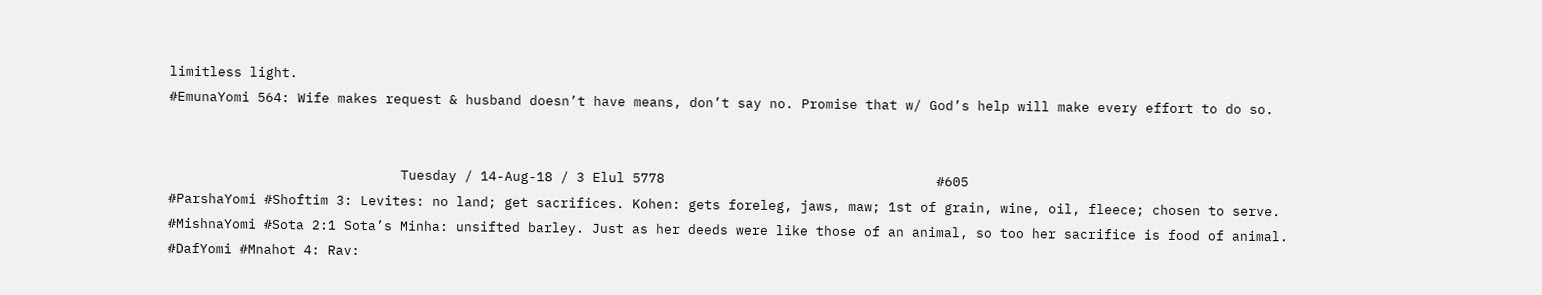limitless light.
#EmunaYomi 564: Wife makes request & husband doesn’t have means, don’t say no. Promise that w/ God’s help will make every effort to do so.


                             Tuesday / 14-Aug-18 / 3 Elul 5778                                  #605
#ParshaYomi #Shoftim 3: Levites: no land; get sacrifices. Kohen: gets foreleg, jaws, maw; 1st of grain, wine, oil, fleece; chosen to serve.
#MishnaYomi #Sota 2:1 Sota’s Minha: unsifted barley. Just as her deeds were like those of an animal, so too her sacrifice is food of animal.
#DafYomi #Mnahot 4: Rav: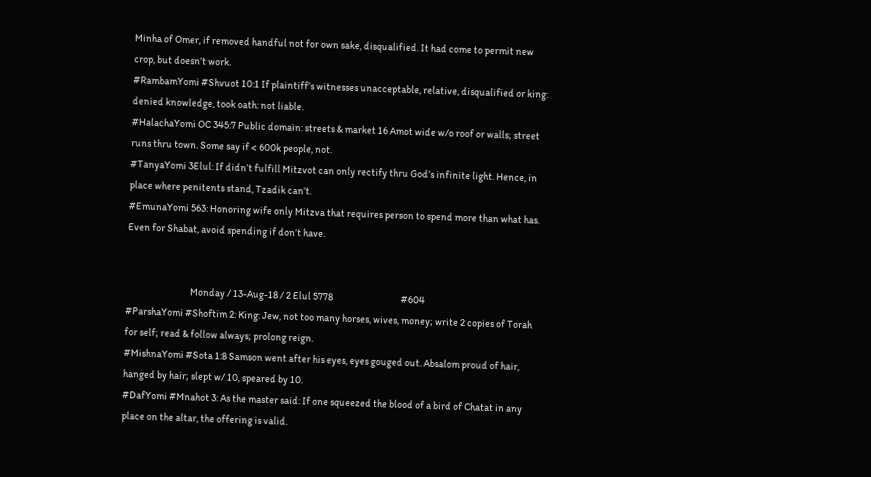Minha of Omer, if removed handful not for own sake, disqualified. It had come to permit new crop, but doesn’t work.
#RambamYomi #Shvuot 10:1 If plaintiff’s witnesses unacceptable, relative, disqualified or king: denied knowledge, took oath: not liable.
#HalachaYomi OC 345:7 Public domain: streets & market 16 Amot wide w/o roof or walls; street runs thru town. Some say if < 600k people, not.
#TanyaYomi 3Elul: If didn’t fulfill Mitzvot can only rectify thru God’s infinite light. Hence, in place where penitents stand, Tzadik can’t.
#EmunaYomi 563: Honoring wife only Mitzva that requires person to spend more than what has. Even for Shabat, avoid spending if don’t have.


                                Monday / 13-Aug-18 / 2 Elul 5778                                  #604
#ParshaYomi #Shoftim 2: King: Jew, not too many horses, wives, money; write 2 copies of Torah for self; read & follow always; prolong reign.
#MishnaYomi #Sota 1:8 Samson went after his eyes, eyes gouged out. Absalom proud of hair, hanged by hair; slept w/ 10, speared by 10.
#DafYomi #Mnahot 3: As the master said: If one squeezed the blood of a bird of Chatat in any place on the altar, the offering is valid.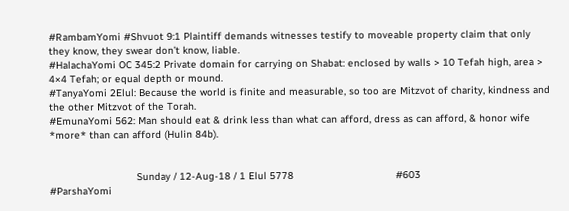#RambamYomi #Shvuot 9:1 Plaintiff demands witnesses testify to moveable property claim that only they know, they swear don’t know, liable.
#HalachaYomi OC 345:2 Private domain for carrying on Shabat: enclosed by walls > 10 Tefah high, area > 4×4 Tefah; or equal depth or mound.
#TanyaYomi 2Elul: Because the world is finite and measurable, so too are Mitzvot of charity, kindness and the other Mitzvot of the Torah.
#EmunaYomi 562: Man should eat & drink less than what can afford, dress as can afford, & honor wife *more* than can afford (Hulin 84b).


                             Sunday / 12-Aug-18 / 1 Elul 5778                                  #603
#ParshaYomi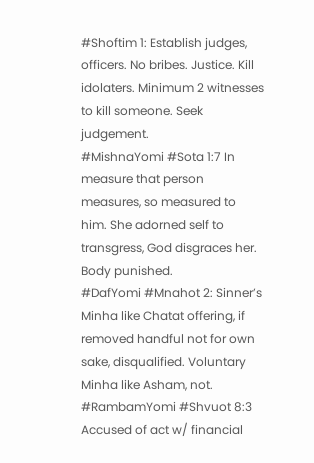#Shoftim 1: Establish judges, officers. No bribes. Justice. Kill idolaters. Minimum 2 witnesses to kill someone. Seek judgement.
#MishnaYomi #Sota 1:7 In measure that person measures, so measured to him. She adorned self to transgress, God disgraces her. Body punished.
#DafYomi #Mnahot 2: Sinner’s Minha like Chatat offering, if removed handful not for own sake, disqualified. Voluntary Minha like Asham, not.
#RambamYomi #Shvuot 8:3 Accused of act w/ financial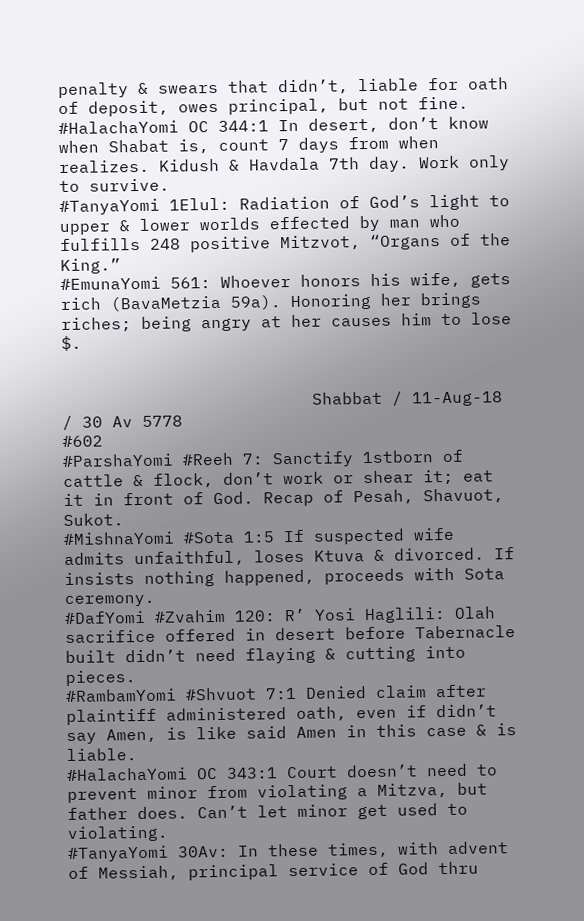penalty & swears that didn’t, liable for oath of deposit, owes principal, but not fine.
#HalachaYomi OC 344:1 In desert, don’t know when Shabat is, count 7 days from when realizes. Kidush & Havdala 7th day. Work only to survive.
#TanyaYomi 1Elul: Radiation of God’s light to upper & lower worlds effected by man who fulfills 248 positive Mitzvot, “Organs of the King.”
#EmunaYomi 561: Whoever honors his wife, gets rich (BavaMetzia 59a). Honoring her brings riches; being angry at her causes him to lose $.


                         Shabbat / 11-Aug-18 / 30 Av 5778                                  #602
#ParshaYomi #Reeh 7: Sanctify 1stborn of cattle & flock, don’t work or shear it; eat it in front of God. Recap of Pesah, Shavuot, Sukot.
#MishnaYomi #Sota 1:5 If suspected wife admits unfaithful, loses Ktuva & divorced. If insists nothing happened, proceeds with Sota ceremony.
#DafYomi #Zvahim 120: R’ Yosi Haglili: Olah sacrifice offered in desert before Tabernacle built didn’t need flaying & cutting into pieces.
#RambamYomi #Shvuot 7:1 Denied claim after plaintiff administered oath, even if didn’t say Amen, is like said Amen in this case & is liable.
#HalachaYomi OC 343:1 Court doesn’t need to prevent minor from violating a Mitzva, but father does. Can’t let minor get used to violating.
#TanyaYomi 30Av: In these times, with advent of Messiah, principal service of God thru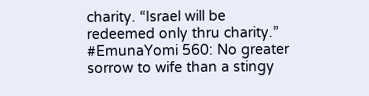charity. “Israel will be redeemed only thru charity.”
#EmunaYomi 560: No greater sorrow to wife than a stingy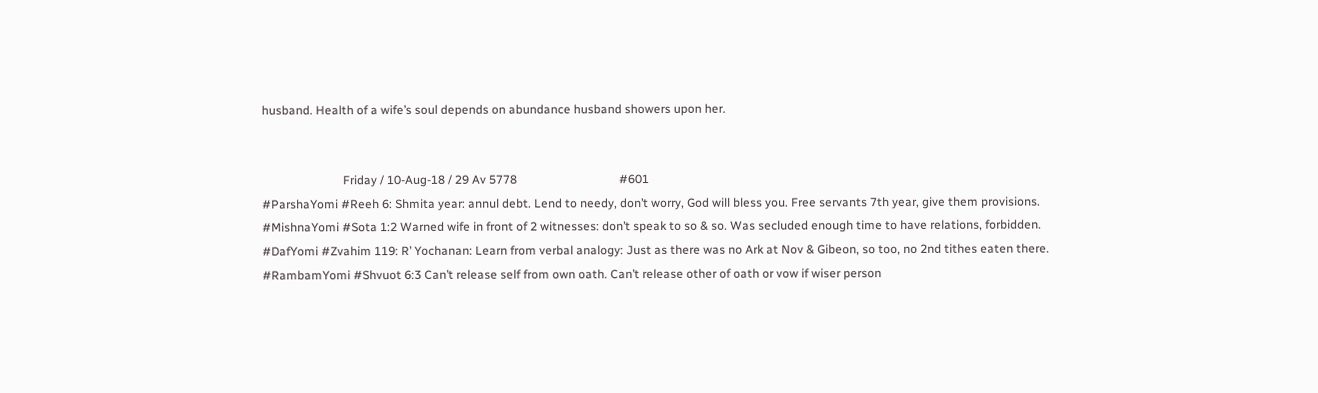husband. Health of a wife’s soul depends on abundance husband showers upon her.


                           Friday / 10-Aug-18 / 29 Av 5778                                  #601
#ParshaYomi #Reeh 6: Shmita year: annul debt. Lend to needy, don’t worry, God will bless you. Free servants 7th year, give them provisions.
#MishnaYomi #Sota 1:2 Warned wife in front of 2 witnesses: don’t speak to so & so. Was secluded enough time to have relations, forbidden.
#DafYomi #Zvahim 119: R’ Yochanan: Learn from verbal analogy: Just as there was no Ark at Nov & Gibeon, so too, no 2nd tithes eaten there.
#RambamYomi #Shvuot 6:3 Can’t release self from own oath. Can’t release other of oath or vow if wiser person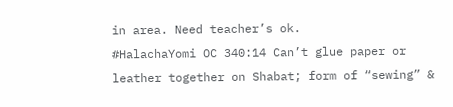in area. Need teacher’s ok.
#HalachaYomi OC 340:14 Can’t glue paper or leather together on Shabat; form of “sewing” &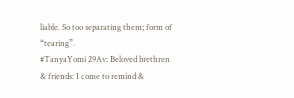liable. So too separating them; form of “tearing”.
#TanyaYomi 29Av: Beloved brethren & friends: I come to remind &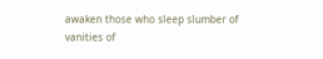awaken those who sleep slumber of vanities of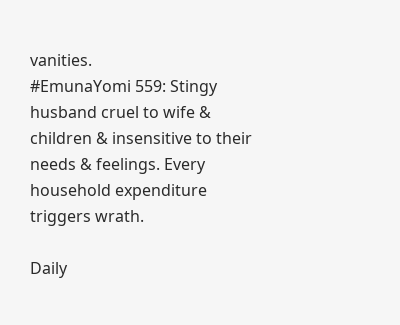vanities.
#EmunaYomi 559: Stingy husband cruel to wife & children & insensitive to their needs & feelings. Every household expenditure triggers wrath.

Daily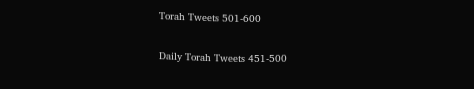Torah Tweets 501-600

Daily Torah Tweets 451-500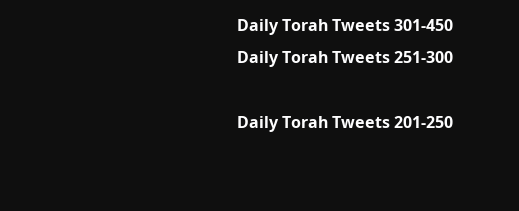Daily Torah Tweets 301-450
Daily Torah Tweets 251-300

Daily Torah Tweets 201-250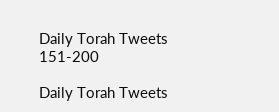Daily Torah Tweets 151-200

Daily Torah Tweets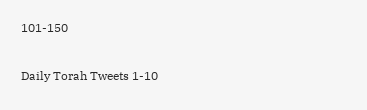101-150

Daily Torah Tweets 1-10